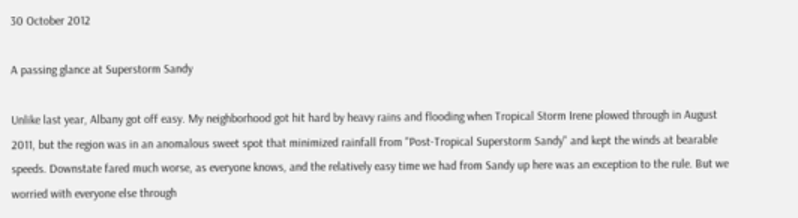30 October 2012

A passing glance at Superstorm Sandy

Unlike last year, Albany got off easy. My neighborhood got hit hard by heavy rains and flooding when Tropical Storm Irene plowed through in August 2011, but the region was in an anomalous sweet spot that minimized rainfall from "Post-Tropical Superstorm Sandy" and kept the winds at bearable speeds. Downstate fared much worse, as everyone knows, and the relatively easy time we had from Sandy up here was an exception to the rule. But we worried with everyone else through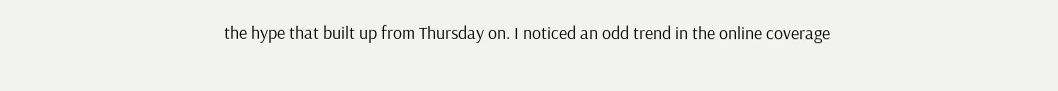the hype that built up from Thursday on. I noticed an odd trend in the online coverage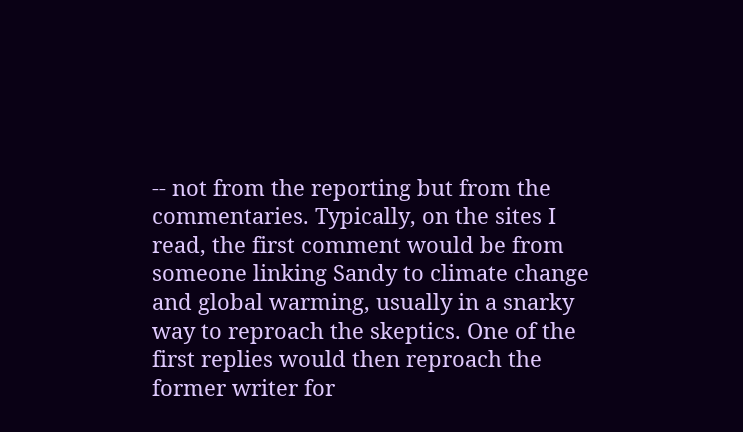-- not from the reporting but from the commentaries. Typically, on the sites I read, the first comment would be from someone linking Sandy to climate change and global warming, usually in a snarky way to reproach the skeptics. One of the first replies would then reproach the former writer for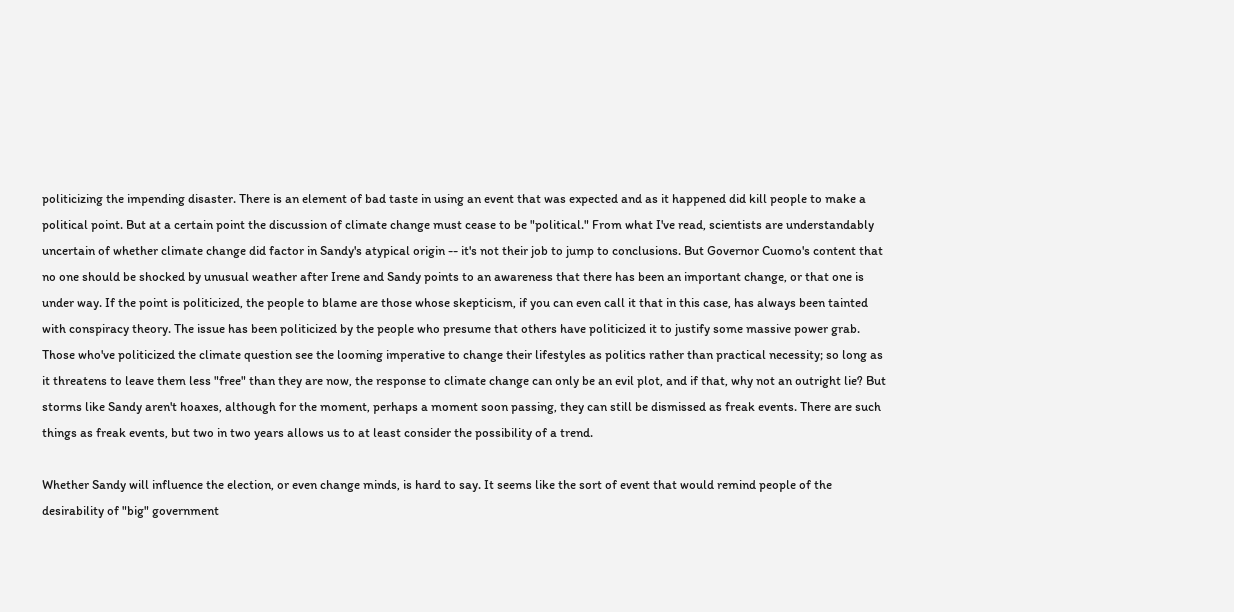politicizing the impending disaster. There is an element of bad taste in using an event that was expected and as it happened did kill people to make a political point. But at a certain point the discussion of climate change must cease to be "political." From what I've read, scientists are understandably uncertain of whether climate change did factor in Sandy's atypical origin -- it's not their job to jump to conclusions. But Governor Cuomo's content that no one should be shocked by unusual weather after Irene and Sandy points to an awareness that there has been an important change, or that one is under way. If the point is politicized, the people to blame are those whose skepticism, if you can even call it that in this case, has always been tainted with conspiracy theory. The issue has been politicized by the people who presume that others have politicized it to justify some massive power grab. Those who've politicized the climate question see the looming imperative to change their lifestyles as politics rather than practical necessity; so long as it threatens to leave them less "free" than they are now, the response to climate change can only be an evil plot, and if that, why not an outright lie? But storms like Sandy aren't hoaxes, although for the moment, perhaps a moment soon passing, they can still be dismissed as freak events. There are such things as freak events, but two in two years allows us to at least consider the possibility of a trend.

Whether Sandy will influence the election, or even change minds, is hard to say. It seems like the sort of event that would remind people of the desirability of "big" government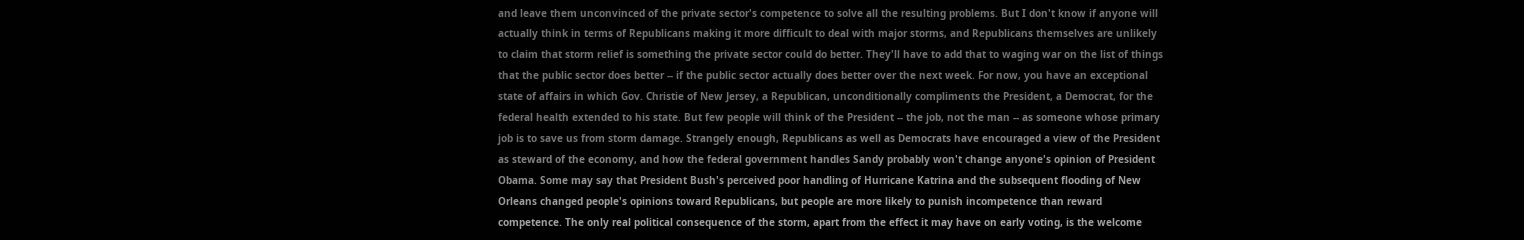and leave them unconvinced of the private sector's competence to solve all the resulting problems. But I don't know if anyone will actually think in terms of Republicans making it more difficult to deal with major storms, and Republicans themselves are unlikely to claim that storm relief is something the private sector could do better. They'll have to add that to waging war on the list of things that the public sector does better -- if the public sector actually does better over the next week. For now, you have an exceptional state of affairs in which Gov. Christie of New Jersey, a Republican, unconditionally compliments the President, a Democrat, for the federal health extended to his state. But few people will think of the President -- the job, not the man -- as someone whose primary job is to save us from storm damage. Strangely enough, Republicans as well as Democrats have encouraged a view of the President as steward of the economy, and how the federal government handles Sandy probably won't change anyone's opinion of President Obama. Some may say that President Bush's perceived poor handling of Hurricane Katrina and the subsequent flooding of New Orleans changed people's opinions toward Republicans, but people are more likely to punish incompetence than reward competence. The only real political consequence of the storm, apart from the effect it may have on early voting, is the welcome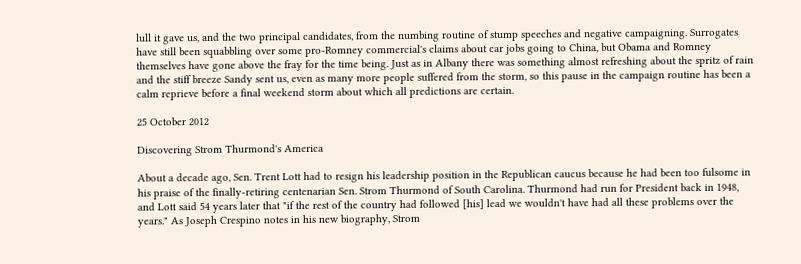lull it gave us, and the two principal candidates, from the numbing routine of stump speeches and negative campaigning. Surrogates have still been squabbling over some pro-Romney commercial's claims about car jobs going to China, but Obama and Romney themselves have gone above the fray for the time being. Just as in Albany there was something almost refreshing about the spritz of rain and the stiff breeze Sandy sent us, even as many more people suffered from the storm, so this pause in the campaign routine has been a calm reprieve before a final weekend storm about which all predictions are certain.

25 October 2012

Discovering Strom Thurmond's America

About a decade ago, Sen. Trent Lott had to resign his leadership position in the Republican caucus because he had been too fulsome in his praise of the finally-retiring centenarian Sen. Strom Thurmond of South Carolina. Thurmond had run for President back in 1948, and Lott said 54 years later that "if the rest of the country had followed [his] lead we wouldn't have had all these problems over the years." As Joseph Crespino notes in his new biography, Strom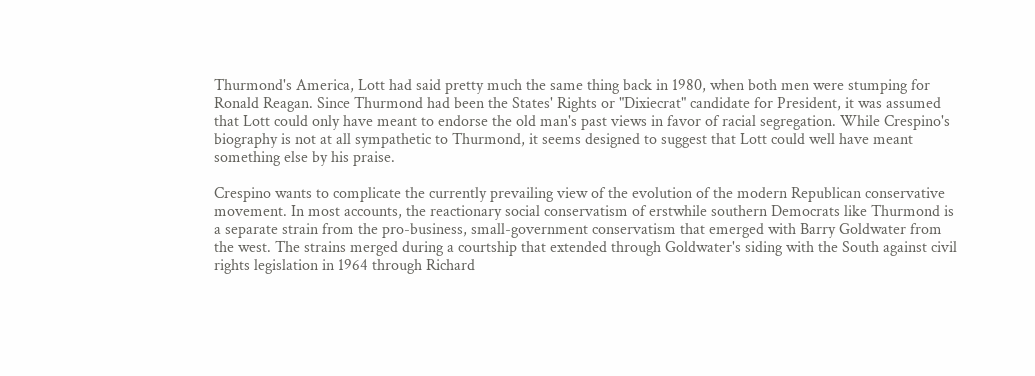Thurmond's America, Lott had said pretty much the same thing back in 1980, when both men were stumping for Ronald Reagan. Since Thurmond had been the States' Rights or "Dixiecrat" candidate for President, it was assumed that Lott could only have meant to endorse the old man's past views in favor of racial segregation. While Crespino's biography is not at all sympathetic to Thurmond, it seems designed to suggest that Lott could well have meant something else by his praise.

Crespino wants to complicate the currently prevailing view of the evolution of the modern Republican conservative movement. In most accounts, the reactionary social conservatism of erstwhile southern Democrats like Thurmond is a separate strain from the pro-business, small-government conservatism that emerged with Barry Goldwater from the west. The strains merged during a courtship that extended through Goldwater's siding with the South against civil rights legislation in 1964 through Richard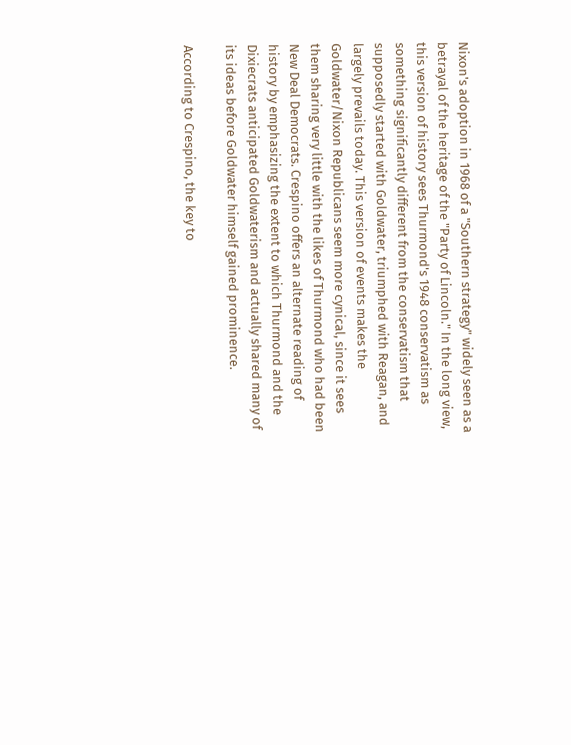Nixon's adoption in 1968 of a "Southern strategy" widely seen as a betrayal of the heritage of the "Party of Lincoln." In the long view, this version of history sees Thurmond's 1948 conservatism as something significantly different from the conservatism that supposedly started with Goldwater, triumphed with Reagan, and largely prevails today. This version of events makes the Goldwater/Nixon Republicans seem more cynical, since it sees them sharing very little with the likes of Thurmond who had been New Deal Democrats. Crespino offers an alternate reading of history by emphasizing the extent to which Thurmond and the Dixiecrats anticipated Goldwaterism and actually shared many of its ideas before Goldwater himself gained prominence.

According to Crespino, the key to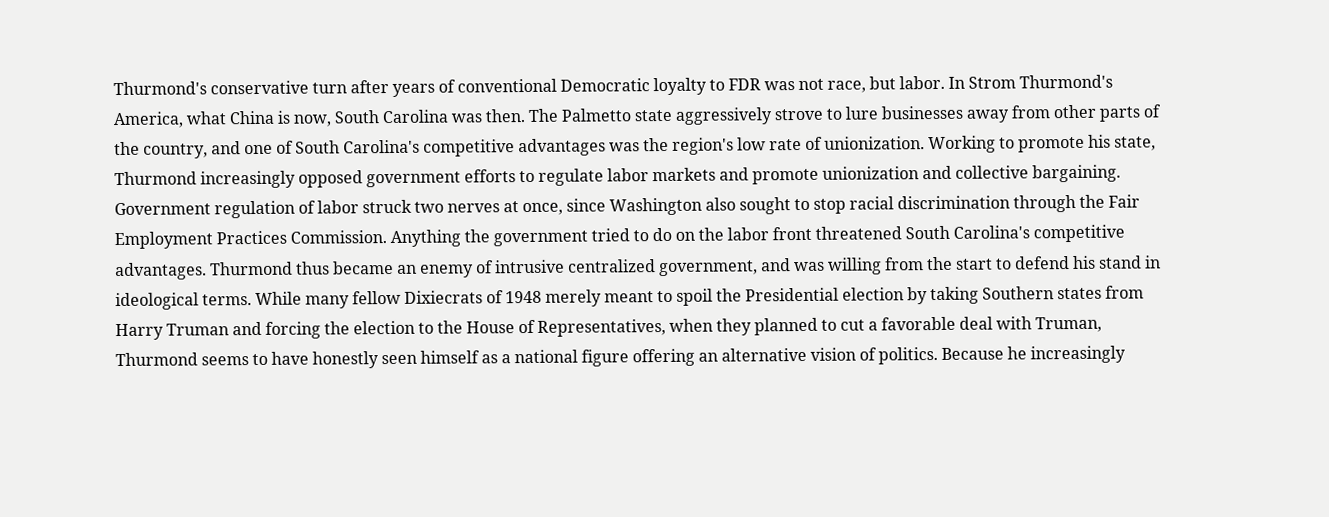Thurmond's conservative turn after years of conventional Democratic loyalty to FDR was not race, but labor. In Strom Thurmond's America, what China is now, South Carolina was then. The Palmetto state aggressively strove to lure businesses away from other parts of the country, and one of South Carolina's competitive advantages was the region's low rate of unionization. Working to promote his state, Thurmond increasingly opposed government efforts to regulate labor markets and promote unionization and collective bargaining. Government regulation of labor struck two nerves at once, since Washington also sought to stop racial discrimination through the Fair Employment Practices Commission. Anything the government tried to do on the labor front threatened South Carolina's competitive advantages. Thurmond thus became an enemy of intrusive centralized government, and was willing from the start to defend his stand in ideological terms. While many fellow Dixiecrats of 1948 merely meant to spoil the Presidential election by taking Southern states from Harry Truman and forcing the election to the House of Representatives, when they planned to cut a favorable deal with Truman, Thurmond seems to have honestly seen himself as a national figure offering an alternative vision of politics. Because he increasingly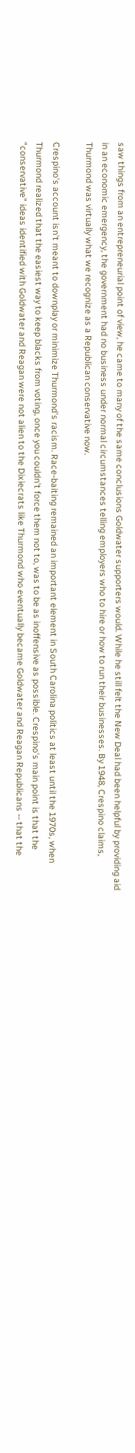saw things from an entrepreneurial point of view, he came to many of the same conclusions Goldwater supporters would. While he still felt the New Deal had been helpful by providing aid in an economic emergency, the government had no business under normal circumstances telling employers who to hire or how to run their businesses. By 1948, Crespino claims, Thurmond was virtually what we recognize as a Republican conservative now.

Crespino's account isn't meant to downplay or minimize Thurmond's racism. Race-baiting remained an important element in South Carolina politics at least until the 1970s, when Thurmond realized that the easiest way to keep blacks from voting, once you couldn't force them not to, was to be as inoffensive as possible. Crespino's main point is that the "conservative" ideas identified with Goldwater and Reagan were not alien to the Dixiecrats like Thurmond who eventually became Goldwater and Reagan Republicans -- that the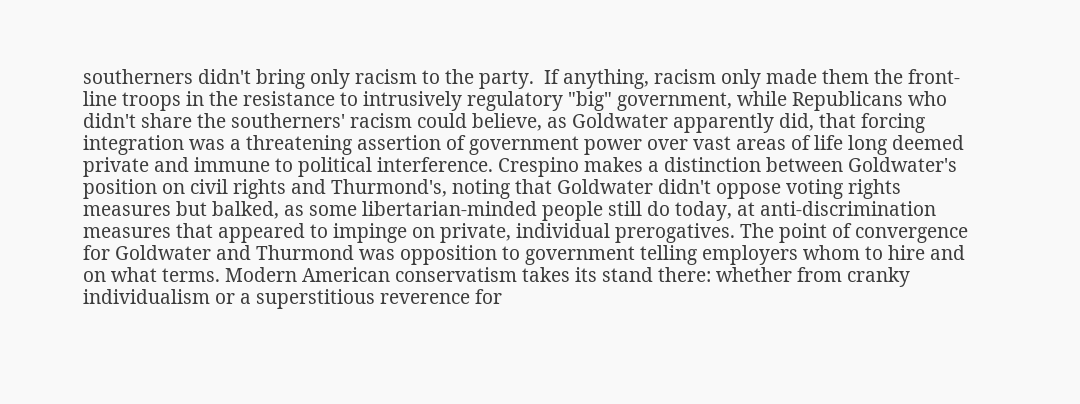southerners didn't bring only racism to the party.  If anything, racism only made them the front-line troops in the resistance to intrusively regulatory "big" government, while Republicans who didn't share the southerners' racism could believe, as Goldwater apparently did, that forcing integration was a threatening assertion of government power over vast areas of life long deemed private and immune to political interference. Crespino makes a distinction between Goldwater's position on civil rights and Thurmond's, noting that Goldwater didn't oppose voting rights measures but balked, as some libertarian-minded people still do today, at anti-discrimination measures that appeared to impinge on private, individual prerogatives. The point of convergence for Goldwater and Thurmond was opposition to government telling employers whom to hire and on what terms. Modern American conservatism takes its stand there: whether from cranky individualism or a superstitious reverence for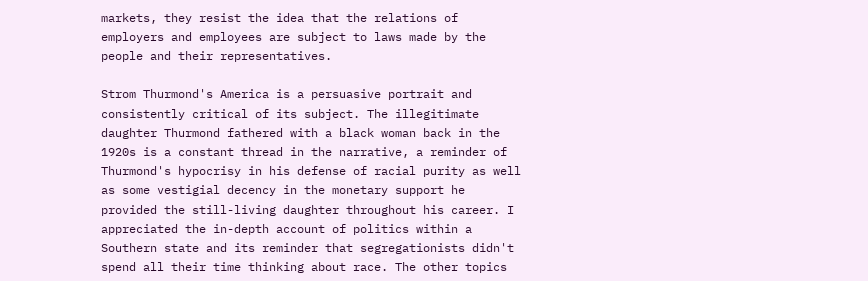markets, they resist the idea that the relations of employers and employees are subject to laws made by the people and their representatives.

Strom Thurmond's America is a persuasive portrait and consistently critical of its subject. The illegitimate daughter Thurmond fathered with a black woman back in the 1920s is a constant thread in the narrative, a reminder of Thurmond's hypocrisy in his defense of racial purity as well as some vestigial decency in the monetary support he provided the still-living daughter throughout his career. I appreciated the in-depth account of politics within a Southern state and its reminder that segregationists didn't spend all their time thinking about race. The other topics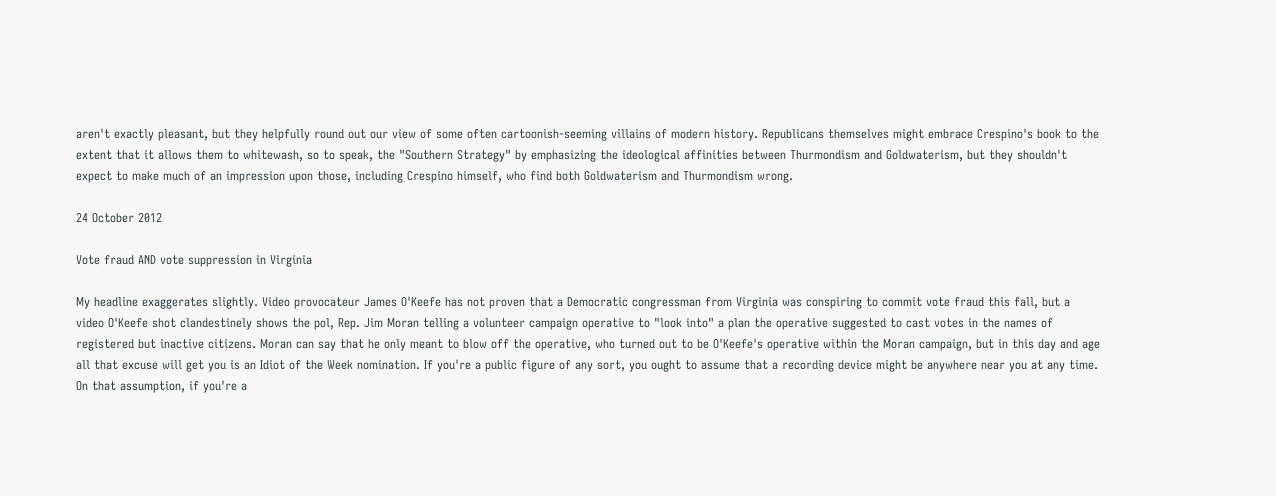aren't exactly pleasant, but they helpfully round out our view of some often cartoonish-seeming villains of modern history. Republicans themselves might embrace Crespino's book to the extent that it allows them to whitewash, so to speak, the "Southern Strategy" by emphasizing the ideological affinities between Thurmondism and Goldwaterism, but they shouldn't expect to make much of an impression upon those, including Crespino himself, who find both Goldwaterism and Thurmondism wrong.

24 October 2012

Vote fraud AND vote suppression in Virginia

My headline exaggerates slightly. Video provocateur James O'Keefe has not proven that a Democratic congressman from Virginia was conspiring to commit vote fraud this fall, but a video O'Keefe shot clandestinely shows the pol, Rep. Jim Moran telling a volunteer campaign operative to "look into" a plan the operative suggested to cast votes in the names of registered but inactive citizens. Moran can say that he only meant to blow off the operative, who turned out to be O'Keefe's operative within the Moran campaign, but in this day and age all that excuse will get you is an Idiot of the Week nomination. If you're a public figure of any sort, you ought to assume that a recording device might be anywhere near you at any time. On that assumption, if you're a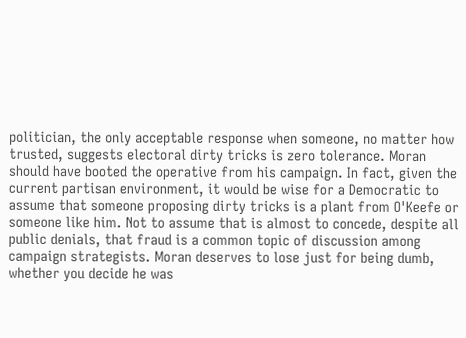politician, the only acceptable response when someone, no matter how trusted, suggests electoral dirty tricks is zero tolerance. Moran should have booted the operative from his campaign. In fact, given the current partisan environment, it would be wise for a Democratic to assume that someone proposing dirty tricks is a plant from O'Keefe or someone like him. Not to assume that is almost to concede, despite all public denials, that fraud is a common topic of discussion among campaign strategists. Moran deserves to lose just for being dumb, whether you decide he was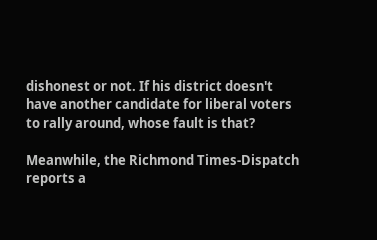dishonest or not. If his district doesn't have another candidate for liberal voters to rally around, whose fault is that?

Meanwhile, the Richmond Times-Dispatch reports a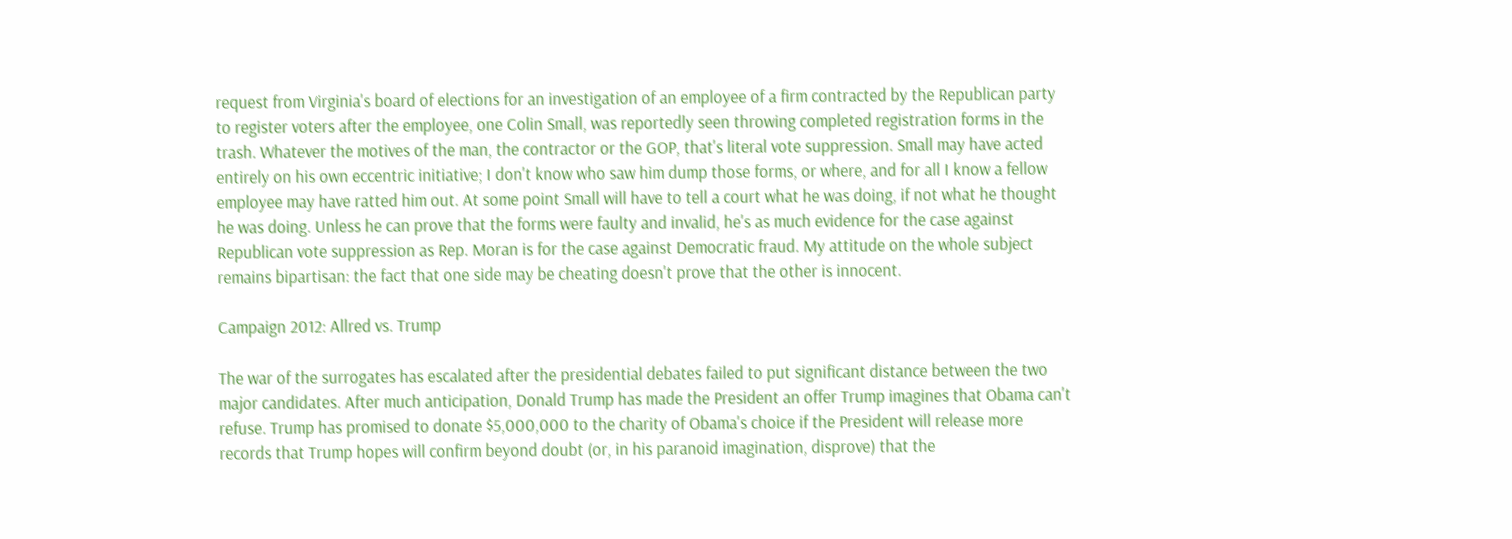request from Virginia's board of elections for an investigation of an employee of a firm contracted by the Republican party to register voters after the employee, one Colin Small, was reportedly seen throwing completed registration forms in the trash. Whatever the motives of the man, the contractor or the GOP, that's literal vote suppression. Small may have acted entirely on his own eccentric initiative; I don't know who saw him dump those forms, or where, and for all I know a fellow employee may have ratted him out. At some point Small will have to tell a court what he was doing, if not what he thought he was doing. Unless he can prove that the forms were faulty and invalid, he's as much evidence for the case against Republican vote suppression as Rep. Moran is for the case against Democratic fraud. My attitude on the whole subject remains bipartisan: the fact that one side may be cheating doesn't prove that the other is innocent.

Campaign 2012: Allred vs. Trump

The war of the surrogates has escalated after the presidential debates failed to put significant distance between the two major candidates. After much anticipation, Donald Trump has made the President an offer Trump imagines that Obama can't refuse. Trump has promised to donate $5,000,000 to the charity of Obama's choice if the President will release more records that Trump hopes will confirm beyond doubt (or, in his paranoid imagination, disprove) that the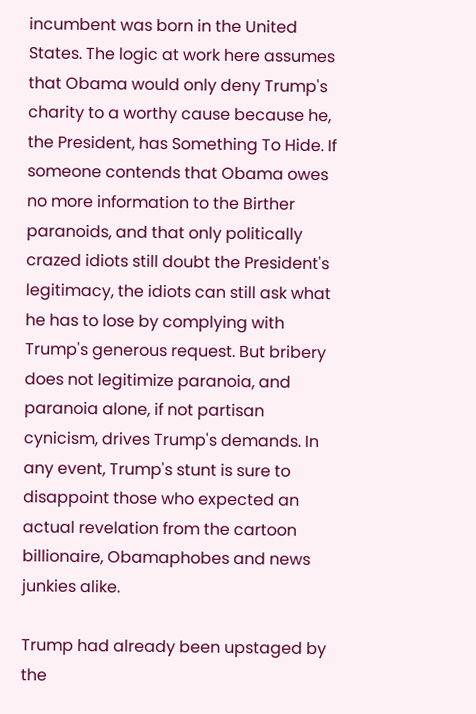incumbent was born in the United States. The logic at work here assumes that Obama would only deny Trump's charity to a worthy cause because he, the President, has Something To Hide. If someone contends that Obama owes no more information to the Birther paranoids, and that only politically crazed idiots still doubt the President's legitimacy, the idiots can still ask what he has to lose by complying with Trump's generous request. But bribery does not legitimize paranoia, and paranoia alone, if not partisan cynicism, drives Trump's demands. In any event, Trump's stunt is sure to disappoint those who expected an actual revelation from the cartoon billionaire, Obamaphobes and news junkies alike.

Trump had already been upstaged by the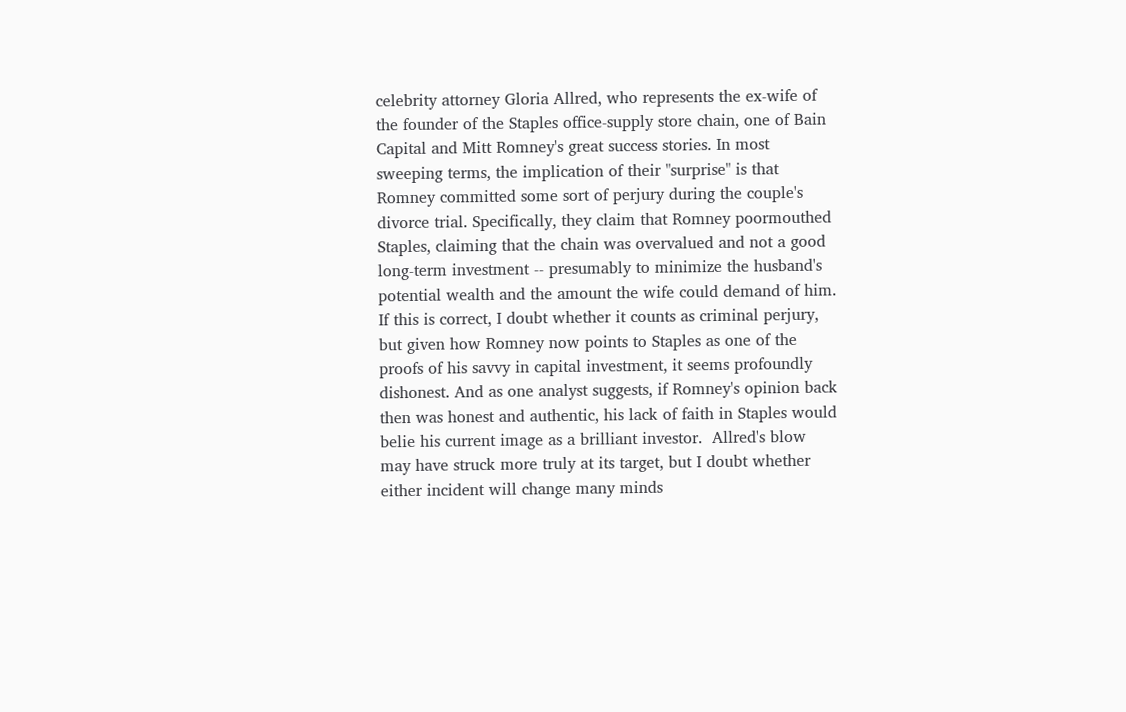celebrity attorney Gloria Allred, who represents the ex-wife of the founder of the Staples office-supply store chain, one of Bain Capital and Mitt Romney's great success stories. In most sweeping terms, the implication of their "surprise" is that Romney committed some sort of perjury during the couple's divorce trial. Specifically, they claim that Romney poormouthed Staples, claiming that the chain was overvalued and not a good long-term investment -- presumably to minimize the husband's potential wealth and the amount the wife could demand of him. If this is correct, I doubt whether it counts as criminal perjury, but given how Romney now points to Staples as one of the proofs of his savvy in capital investment, it seems profoundly dishonest. And as one analyst suggests, if Romney's opinion back then was honest and authentic, his lack of faith in Staples would belie his current image as a brilliant investor.  Allred's blow may have struck more truly at its target, but I doubt whether either incident will change many minds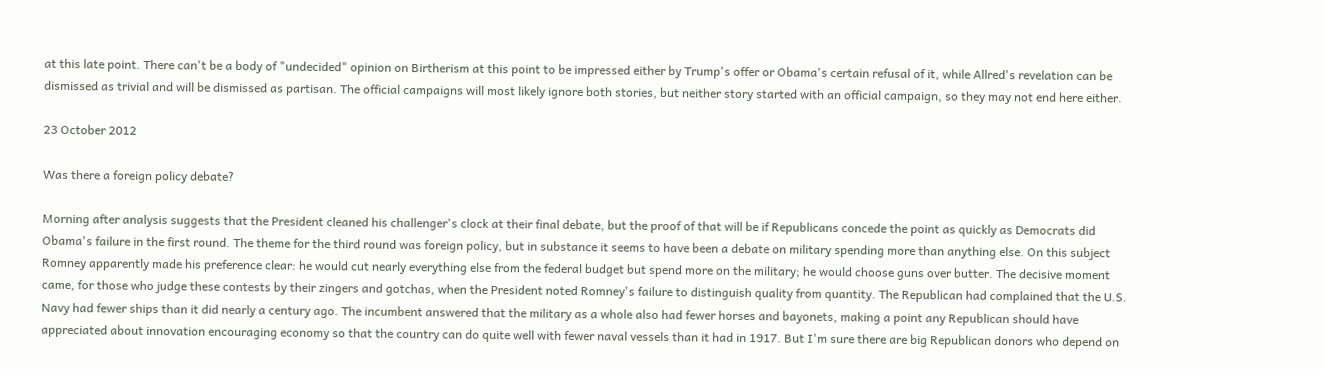at this late point. There can't be a body of "undecided" opinion on Birtherism at this point to be impressed either by Trump's offer or Obama's certain refusal of it, while Allred's revelation can be dismissed as trivial and will be dismissed as partisan. The official campaigns will most likely ignore both stories, but neither story started with an official campaign, so they may not end here either.

23 October 2012

Was there a foreign policy debate?

Morning after analysis suggests that the President cleaned his challenger's clock at their final debate, but the proof of that will be if Republicans concede the point as quickly as Democrats did Obama's failure in the first round. The theme for the third round was foreign policy, but in substance it seems to have been a debate on military spending more than anything else. On this subject Romney apparently made his preference clear: he would cut nearly everything else from the federal budget but spend more on the military; he would choose guns over butter. The decisive moment came, for those who judge these contests by their zingers and gotchas, when the President noted Romney's failure to distinguish quality from quantity. The Republican had complained that the U.S. Navy had fewer ships than it did nearly a century ago. The incumbent answered that the military as a whole also had fewer horses and bayonets, making a point any Republican should have appreciated about innovation encouraging economy so that the country can do quite well with fewer naval vessels than it had in 1917. But I'm sure there are big Republican donors who depend on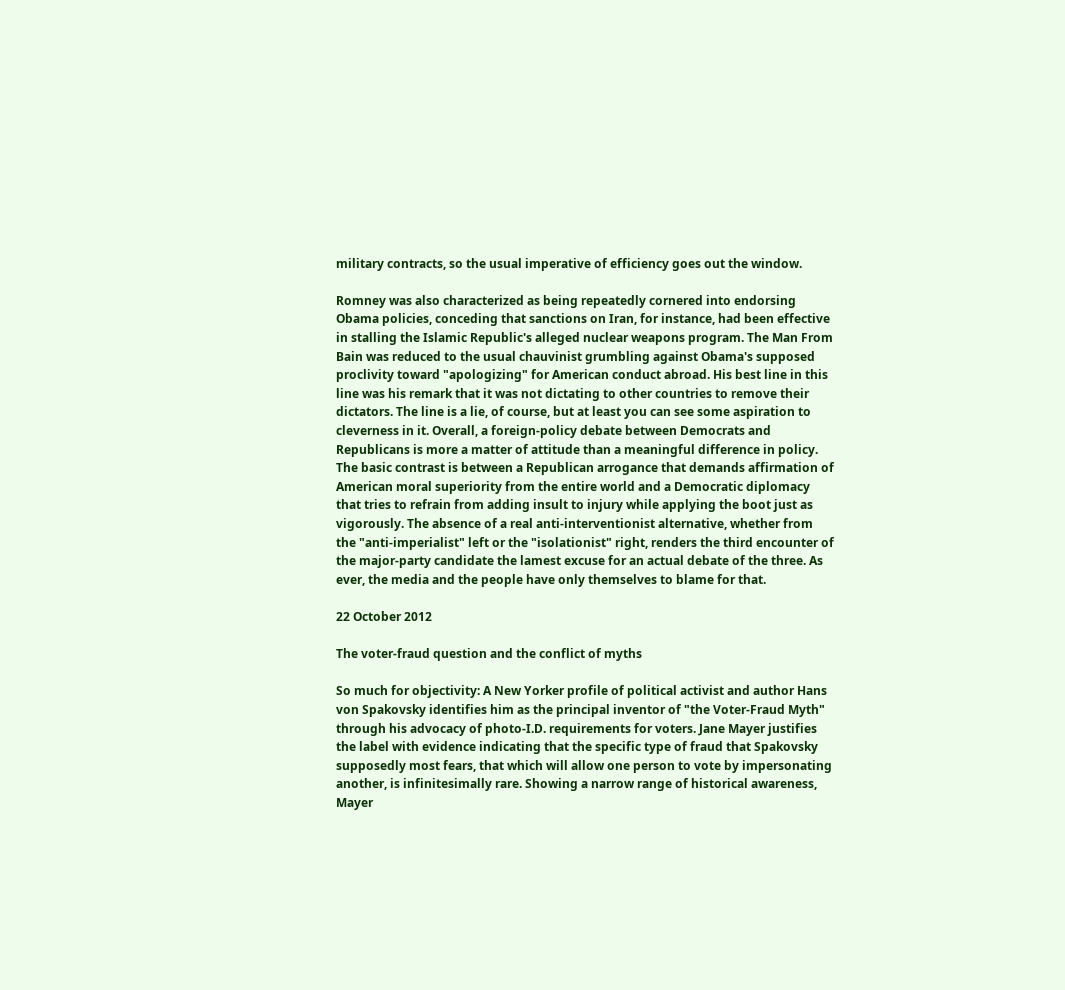military contracts, so the usual imperative of efficiency goes out the window.

Romney was also characterized as being repeatedly cornered into endorsing Obama policies, conceding that sanctions on Iran, for instance, had been effective in stalling the Islamic Republic's alleged nuclear weapons program. The Man From Bain was reduced to the usual chauvinist grumbling against Obama's supposed proclivity toward "apologizing" for American conduct abroad. His best line in this line was his remark that it was not dictating to other countries to remove their dictators. The line is a lie, of course, but at least you can see some aspiration to cleverness in it. Overall, a foreign-policy debate between Democrats and Republicans is more a matter of attitude than a meaningful difference in policy. The basic contrast is between a Republican arrogance that demands affirmation of American moral superiority from the entire world and a Democratic diplomacy that tries to refrain from adding insult to injury while applying the boot just as vigorously. The absence of a real anti-interventionist alternative, whether from the "anti-imperialist" left or the "isolationist" right, renders the third encounter of the major-party candidate the lamest excuse for an actual debate of the three. As ever, the media and the people have only themselves to blame for that.

22 October 2012

The voter-fraud question and the conflict of myths

So much for objectivity: A New Yorker profile of political activist and author Hans von Spakovsky identifies him as the principal inventor of "the Voter-Fraud Myth" through his advocacy of photo-I.D. requirements for voters. Jane Mayer justifies the label with evidence indicating that the specific type of fraud that Spakovsky supposedly most fears, that which will allow one person to vote by impersonating another, is infinitesimally rare. Showing a narrow range of historical awareness, Mayer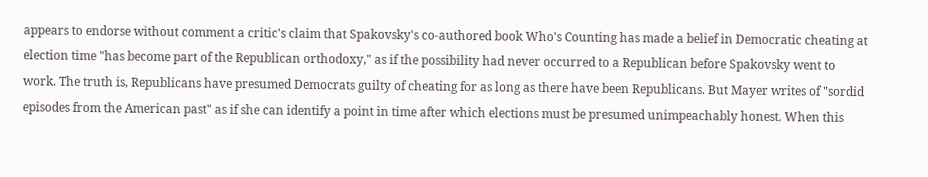appears to endorse without comment a critic's claim that Spakovsky's co-authored book Who's Counting has made a belief in Democratic cheating at election time "has become part of the Republican orthodoxy," as if the possibility had never occurred to a Republican before Spakovsky went to work. The truth is, Republicans have presumed Democrats guilty of cheating for as long as there have been Republicans. But Mayer writes of "sordid episodes from the American past" as if she can identify a point in time after which elections must be presumed unimpeachably honest. When this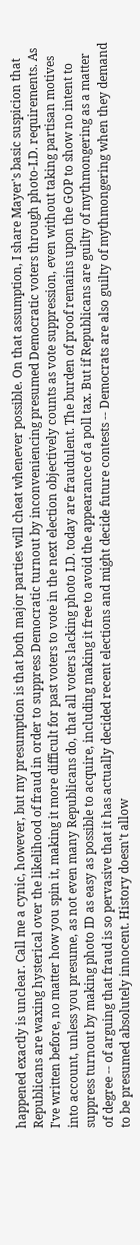happened exactly is unclear. Call me a cynic, however, but my presumption is that both major parties will cheat whenever possible. On that assumption, I share Mayer's basic suspicion that Republicans are waxing hysterical over the likelihood of fraud in order to suppress Democratic turnout by inconveniencing presumed Democratic voters through photo-I.D. requirements. As I've written before, no matter how you spin it, making it more difficult for past voters to vote in the next election objectively counts as vote suppression, even without taking partisan motives into account, unless you presume, as not even many Republicans do, that all voters lacking photo I.D. today are fraudulent. The burden of proof remains upon the GOP to show no intent to suppress turnout by making photo ID as easy as possible to acquire, including making it free to avoid the appearance of a poll tax. But if Republicans are guilty of mythmongering as a matter of degree -- of arguing that fraud is so pervasive that it has actually decided recent elections and might decide future contests -- Democrats are also guilty of mythmongering when they demand to be presumed absolutely innocent. History doesn't allow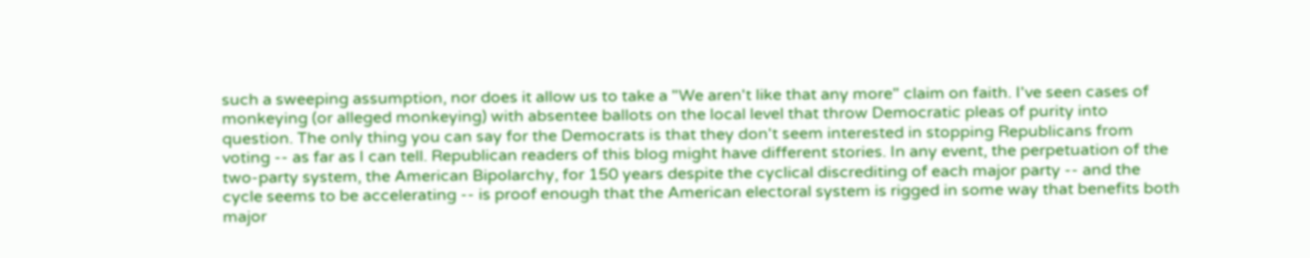such a sweeping assumption, nor does it allow us to take a "We aren't like that any more" claim on faith. I've seen cases of monkeying (or alleged monkeying) with absentee ballots on the local level that throw Democratic pleas of purity into question. The only thing you can say for the Democrats is that they don't seem interested in stopping Republicans from voting -- as far as I can tell. Republican readers of this blog might have different stories. In any event, the perpetuation of the two-party system, the American Bipolarchy, for 150 years despite the cyclical discrediting of each major party -- and the cycle seems to be accelerating -- is proof enough that the American electoral system is rigged in some way that benefits both major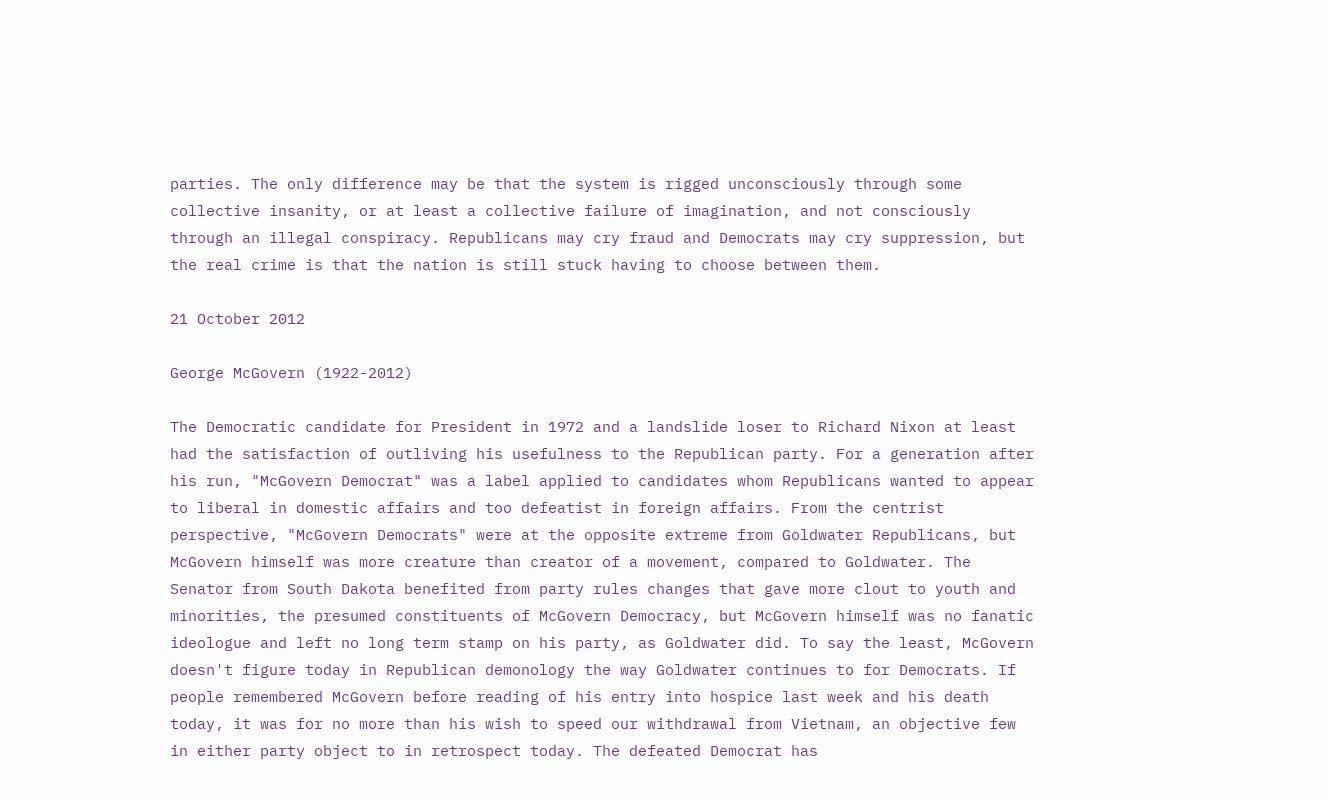parties. The only difference may be that the system is rigged unconsciously through some collective insanity, or at least a collective failure of imagination, and not consciously through an illegal conspiracy. Republicans may cry fraud and Democrats may cry suppression, but the real crime is that the nation is still stuck having to choose between them.

21 October 2012

George McGovern (1922-2012)

The Democratic candidate for President in 1972 and a landslide loser to Richard Nixon at least had the satisfaction of outliving his usefulness to the Republican party. For a generation after his run, "McGovern Democrat" was a label applied to candidates whom Republicans wanted to appear to liberal in domestic affairs and too defeatist in foreign affairs. From the centrist perspective, "McGovern Democrats" were at the opposite extreme from Goldwater Republicans, but McGovern himself was more creature than creator of a movement, compared to Goldwater. The Senator from South Dakota benefited from party rules changes that gave more clout to youth and minorities, the presumed constituents of McGovern Democracy, but McGovern himself was no fanatic ideologue and left no long term stamp on his party, as Goldwater did. To say the least, McGovern doesn't figure today in Republican demonology the way Goldwater continues to for Democrats. If people remembered McGovern before reading of his entry into hospice last week and his death today, it was for no more than his wish to speed our withdrawal from Vietnam, an objective few in either party object to in retrospect today. The defeated Democrat has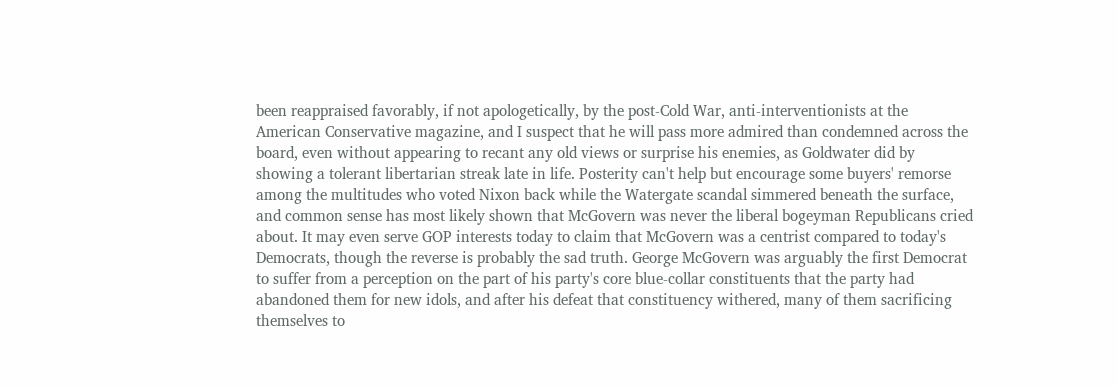been reappraised favorably, if not apologetically, by the post-Cold War, anti-interventionists at the American Conservative magazine, and I suspect that he will pass more admired than condemned across the board, even without appearing to recant any old views or surprise his enemies, as Goldwater did by showing a tolerant libertarian streak late in life. Posterity can't help but encourage some buyers' remorse among the multitudes who voted Nixon back while the Watergate scandal simmered beneath the surface, and common sense has most likely shown that McGovern was never the liberal bogeyman Republicans cried about. It may even serve GOP interests today to claim that McGovern was a centrist compared to today's Democrats, though the reverse is probably the sad truth. George McGovern was arguably the first Democrat to suffer from a perception on the part of his party's core blue-collar constituents that the party had abandoned them for new idols, and after his defeat that constituency withered, many of them sacrificing themselves to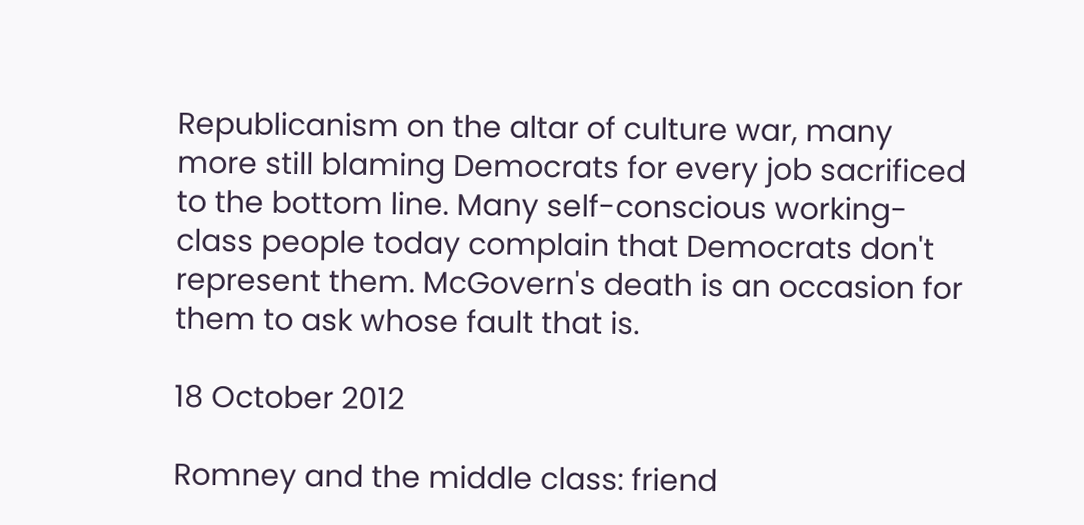Republicanism on the altar of culture war, many more still blaming Democrats for every job sacrificed to the bottom line. Many self-conscious working-class people today complain that Democrats don't represent them. McGovern's death is an occasion for them to ask whose fault that is.

18 October 2012

Romney and the middle class: friend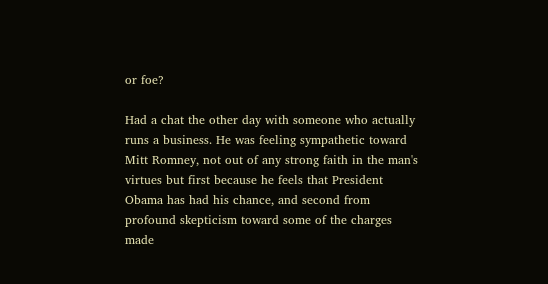or foe?

Had a chat the other day with someone who actually runs a business. He was feeling sympathetic toward Mitt Romney, not out of any strong faith in the man's virtues but first because he feels that President Obama has had his chance, and second from profound skepticism toward some of the charges made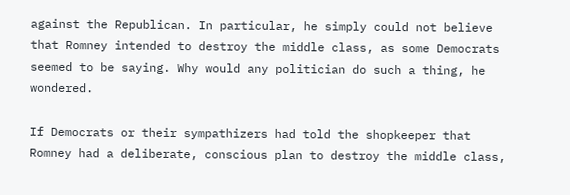against the Republican. In particular, he simply could not believe that Romney intended to destroy the middle class, as some Democrats seemed to be saying. Why would any politician do such a thing, he wondered.

If Democrats or their sympathizers had told the shopkeeper that Romney had a deliberate, conscious plan to destroy the middle class,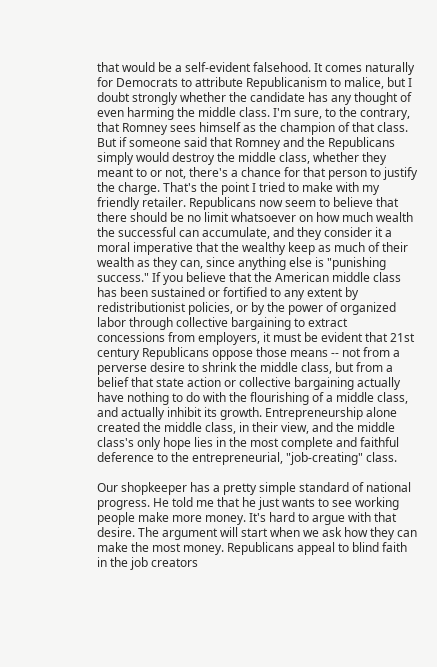that would be a self-evident falsehood. It comes naturally for Democrats to attribute Republicanism to malice, but I doubt strongly whether the candidate has any thought of even harming the middle class. I'm sure, to the contrary, that Romney sees himself as the champion of that class. But if someone said that Romney and the Republicans simply would destroy the middle class, whether they meant to or not, there's a chance for that person to justify the charge. That's the point I tried to make with my friendly retailer. Republicans now seem to believe that there should be no limit whatsoever on how much wealth the successful can accumulate, and they consider it a moral imperative that the wealthy keep as much of their wealth as they can, since anything else is "punishing success." If you believe that the American middle class has been sustained or fortified to any extent by redistributionist policies, or by the power of organized labor through collective bargaining to extract concessions from employers, it must be evident that 21st century Republicans oppose those means -- not from a perverse desire to shrink the middle class, but from a belief that state action or collective bargaining actually have nothing to do with the flourishing of a middle class, and actually inhibit its growth. Entrepreneurship alone created the middle class, in their view, and the middle class's only hope lies in the most complete and faithful deference to the entrepreneurial, "job-creating" class.

Our shopkeeper has a pretty simple standard of national progress. He told me that he just wants to see working people make more money. It's hard to argue with that desire. The argument will start when we ask how they can make the most money. Republicans appeal to blind faith in the job creators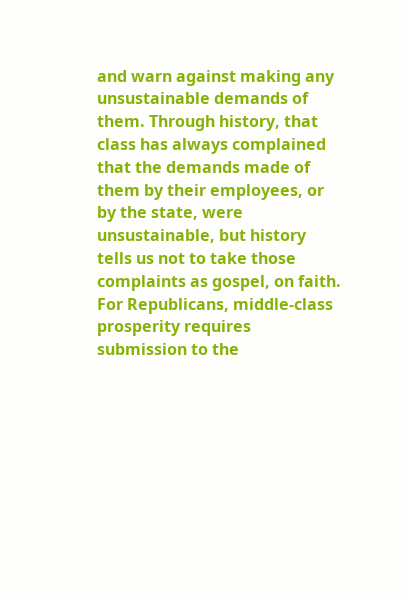and warn against making any unsustainable demands of them. Through history, that class has always complained that the demands made of them by their employees, or by the state, were unsustainable, but history tells us not to take those complaints as gospel, on faith. For Republicans, middle-class prosperity requires submission to the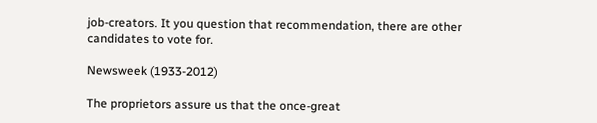job-creators. It you question that recommendation, there are other candidates to vote for.

Newsweek (1933-2012)

The proprietors assure us that the once-great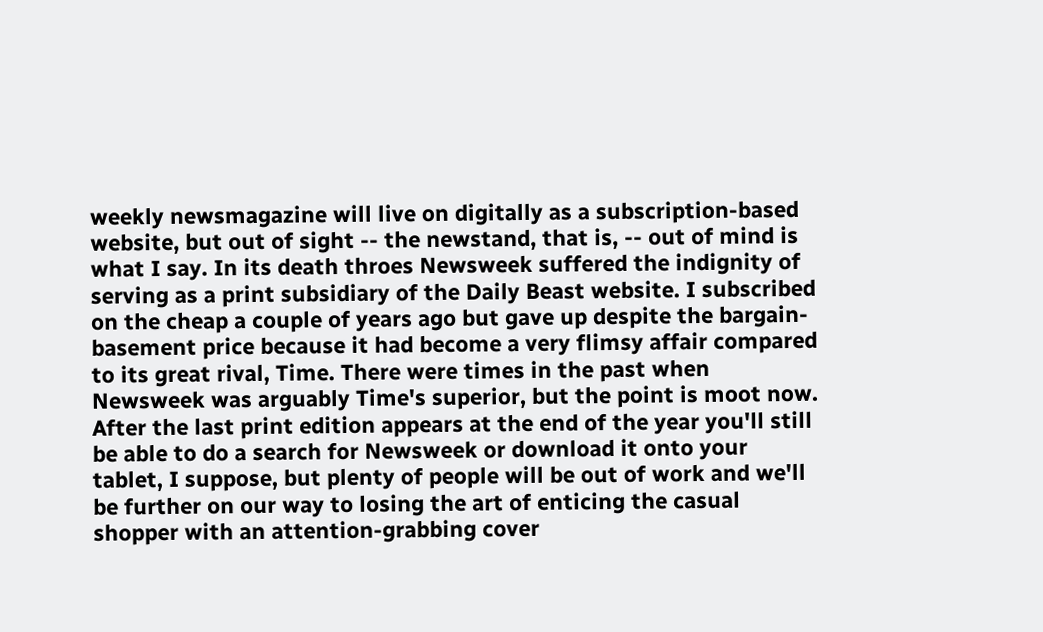weekly newsmagazine will live on digitally as a subscription-based website, but out of sight -- the newstand, that is, -- out of mind is what I say. In its death throes Newsweek suffered the indignity of serving as a print subsidiary of the Daily Beast website. I subscribed on the cheap a couple of years ago but gave up despite the bargain-basement price because it had become a very flimsy affair compared to its great rival, Time. There were times in the past when Newsweek was arguably Time's superior, but the point is moot now. After the last print edition appears at the end of the year you'll still be able to do a search for Newsweek or download it onto your tablet, I suppose, but plenty of people will be out of work and we'll be further on our way to losing the art of enticing the casual shopper with an attention-grabbing cover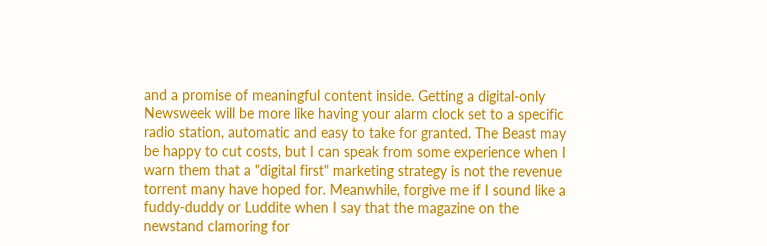and a promise of meaningful content inside. Getting a digital-only Newsweek will be more like having your alarm clock set to a specific radio station, automatic and easy to take for granted. The Beast may be happy to cut costs, but I can speak from some experience when I warn them that a "digital first" marketing strategy is not the revenue torrent many have hoped for. Meanwhile, forgive me if I sound like a fuddy-duddy or Luddite when I say that the magazine on the newstand clamoring for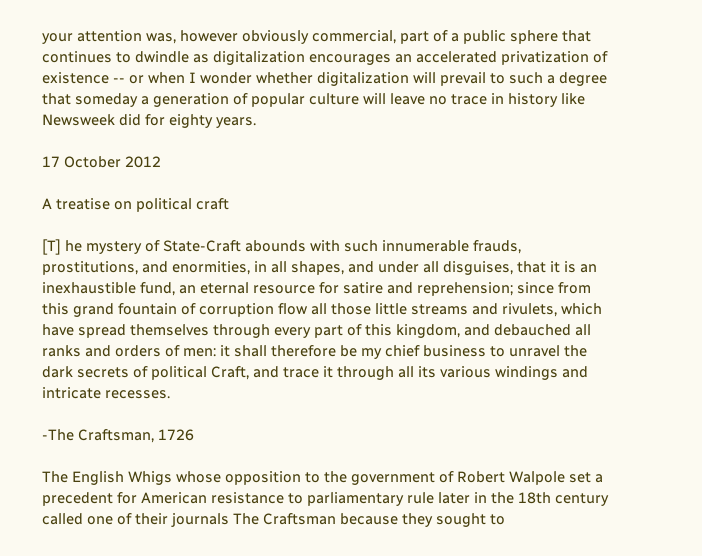your attention was, however obviously commercial, part of a public sphere that continues to dwindle as digitalization encourages an accelerated privatization of existence -- or when I wonder whether digitalization will prevail to such a degree that someday a generation of popular culture will leave no trace in history like Newsweek did for eighty years.

17 October 2012

A treatise on political craft

[T] he mystery of State-Craft abounds with such innumerable frauds, prostitutions, and enormities, in all shapes, and under all disguises, that it is an inexhaustible fund, an eternal resource for satire and reprehension; since from this grand fountain of corruption flow all those little streams and rivulets, which have spread themselves through every part of this kingdom, and debauched all ranks and orders of men: it shall therefore be my chief business to unravel the dark secrets of political Craft, and trace it through all its various windings and intricate recesses.

-The Craftsman, 1726

The English Whigs whose opposition to the government of Robert Walpole set a precedent for American resistance to parliamentary rule later in the 18th century called one of their journals The Craftsman because they sought to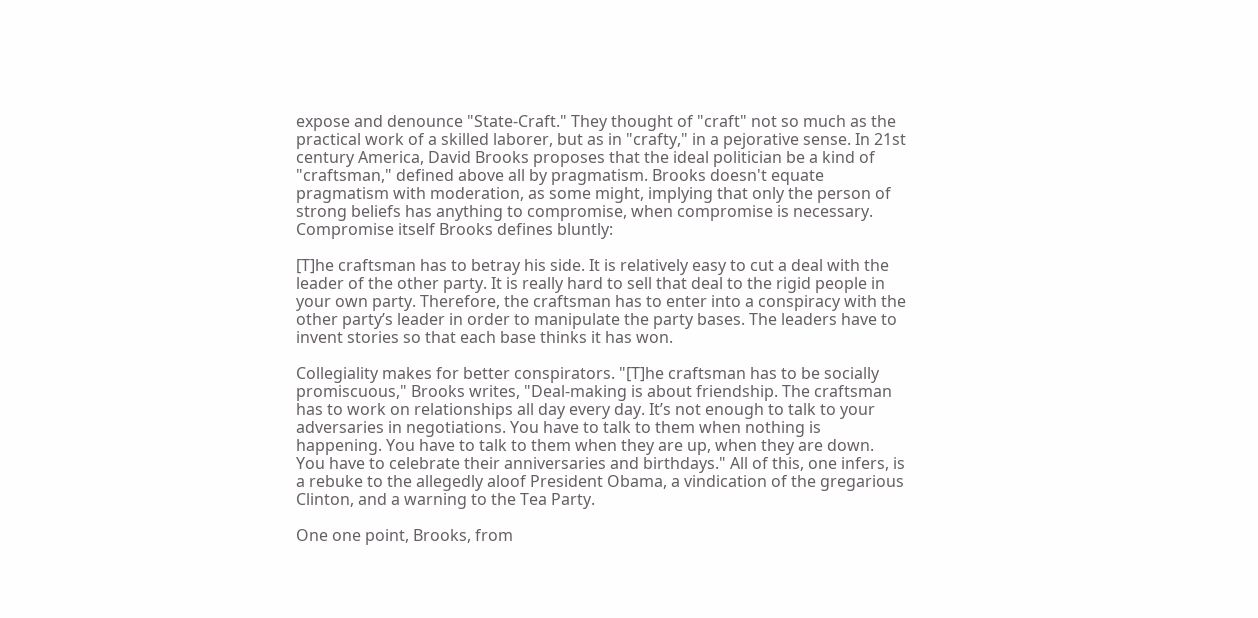expose and denounce "State-Craft." They thought of "craft" not so much as the practical work of a skilled laborer, but as in "crafty," in a pejorative sense. In 21st century America, David Brooks proposes that the ideal politician be a kind of "craftsman," defined above all by pragmatism. Brooks doesn't equate pragmatism with moderation, as some might, implying that only the person of strong beliefs has anything to compromise, when compromise is necessary. Compromise itself Brooks defines bluntly:

[T]he craftsman has to betray his side. It is relatively easy to cut a deal with the leader of the other party. It is really hard to sell that deal to the rigid people in your own party. Therefore, the craftsman has to enter into a conspiracy with the other party’s leader in order to manipulate the party bases. The leaders have to invent stories so that each base thinks it has won.

Collegiality makes for better conspirators. "[T]he craftsman has to be socially promiscuous," Brooks writes, "Deal-making is about friendship. The craftsman has to work on relationships all day every day. It’s not enough to talk to your adversaries in negotiations. You have to talk to them when nothing is happening. You have to talk to them when they are up, when they are down. You have to celebrate their anniversaries and birthdays." All of this, one infers, is a rebuke to the allegedly aloof President Obama, a vindication of the gregarious Clinton, and a warning to the Tea Party.

One one point, Brooks, from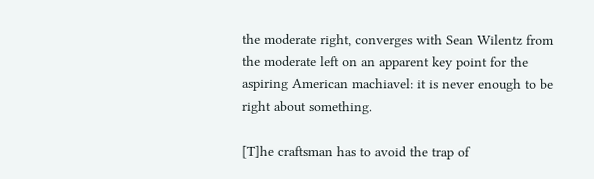the moderate right, converges with Sean Wilentz from the moderate left on an apparent key point for the aspiring American machiavel: it is never enough to be right about something.

[T]he craftsman has to avoid the trap of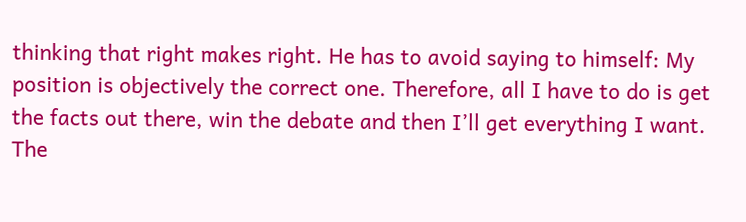thinking that right makes right. He has to avoid saying to himself: My position is objectively the correct one. Therefore, all I have to do is get the facts out there, win the debate and then I’ll get everything I want. The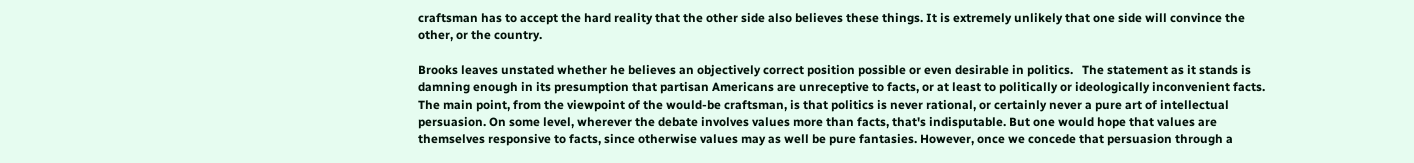craftsman has to accept the hard reality that the other side also believes these things. It is extremely unlikely that one side will convince the other, or the country.

Brooks leaves unstated whether he believes an objectively correct position possible or even desirable in politics.   The statement as it stands is damning enough in its presumption that partisan Americans are unreceptive to facts, or at least to politically or ideologically inconvenient facts. The main point, from the viewpoint of the would-be craftsman, is that politics is never rational, or certainly never a pure art of intellectual persuasion. On some level, wherever the debate involves values more than facts, that's indisputable. But one would hope that values are themselves responsive to facts, since otherwise values may as well be pure fantasies. However, once we concede that persuasion through a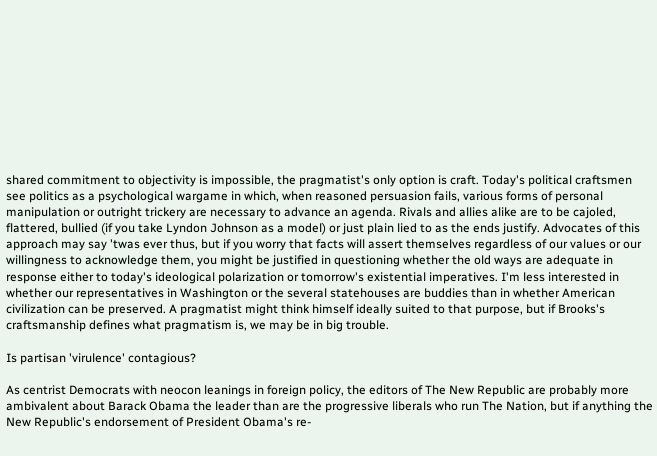shared commitment to objectivity is impossible, the pragmatist's only option is craft. Today's political craftsmen see politics as a psychological wargame in which, when reasoned persuasion fails, various forms of personal manipulation or outright trickery are necessary to advance an agenda. Rivals and allies alike are to be cajoled, flattered, bullied (if you take Lyndon Johnson as a model) or just plain lied to as the ends justify. Advocates of this approach may say 'twas ever thus, but if you worry that facts will assert themselves regardless of our values or our willingness to acknowledge them, you might be justified in questioning whether the old ways are adequate in response either to today's ideological polarization or tomorrow's existential imperatives. I'm less interested in whether our representatives in Washington or the several statehouses are buddies than in whether American civilization can be preserved. A pragmatist might think himself ideally suited to that purpose, but if Brooks's craftsmanship defines what pragmatism is, we may be in big trouble.

Is partisan 'virulence' contagious?

As centrist Democrats with neocon leanings in foreign policy, the editors of The New Republic are probably more ambivalent about Barack Obama the leader than are the progressive liberals who run The Nation, but if anything the New Republic's endorsement of President Obama's re-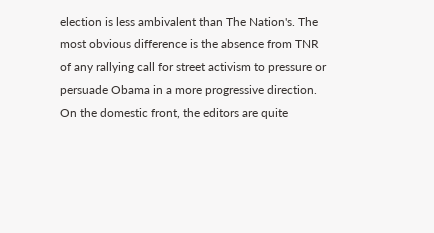election is less ambivalent than The Nation's. The most obvious difference is the absence from TNR of any rallying call for street activism to pressure or persuade Obama in a more progressive direction. On the domestic front, the editors are quite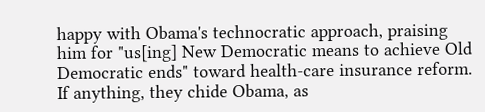happy with Obama's technocratic approach, praising him for "us[ing] New Democratic means to achieve Old Democratic ends" toward health-care insurance reform. If anything, they chide Obama, as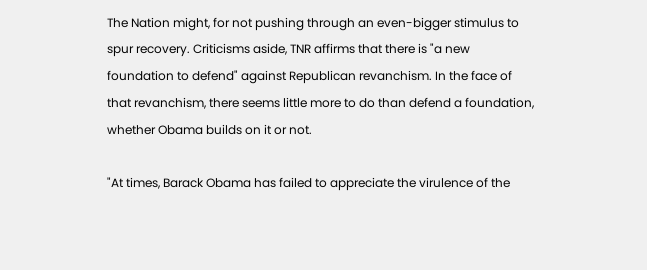The Nation might, for not pushing through an even-bigger stimulus to spur recovery. Criticisms aside, TNR affirms that there is "a new foundation to defend" against Republican revanchism. In the face of that revanchism, there seems little more to do than defend a foundation, whether Obama builds on it or not.

"At times, Barack Obama has failed to appreciate the virulence of the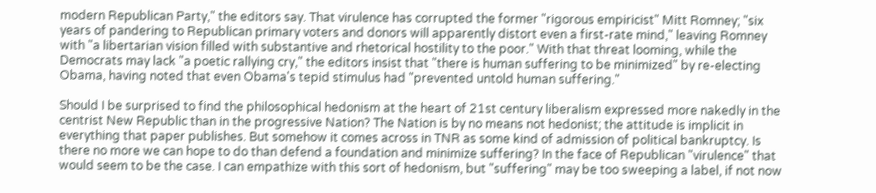modern Republican Party," the editors say. That virulence has corrupted the former "rigorous empiricist" Mitt Romney; "six years of pandering to Republican primary voters and donors will apparently distort even a first-rate mind," leaving Romney with "a libertarian vision filled with substantive and rhetorical hostility to the poor." With that threat looming, while the Democrats may lack "a poetic rallying cry," the editors insist that "there is human suffering to be minimized" by re-electing Obama, having noted that even Obama's tepid stimulus had "prevented untold human suffering."

Should I be surprised to find the philosophical hedonism at the heart of 21st century liberalism expressed more nakedly in the centrist New Republic than in the progressive Nation? The Nation is by no means not hedonist; the attitude is implicit in everything that paper publishes. But somehow it comes across in TNR as some kind of admission of political bankruptcy. Is there no more we can hope to do than defend a foundation and minimize suffering? In the face of Republican "virulence" that would seem to be the case. I can empathize with this sort of hedonism, but "suffering" may be too sweeping a label, if not now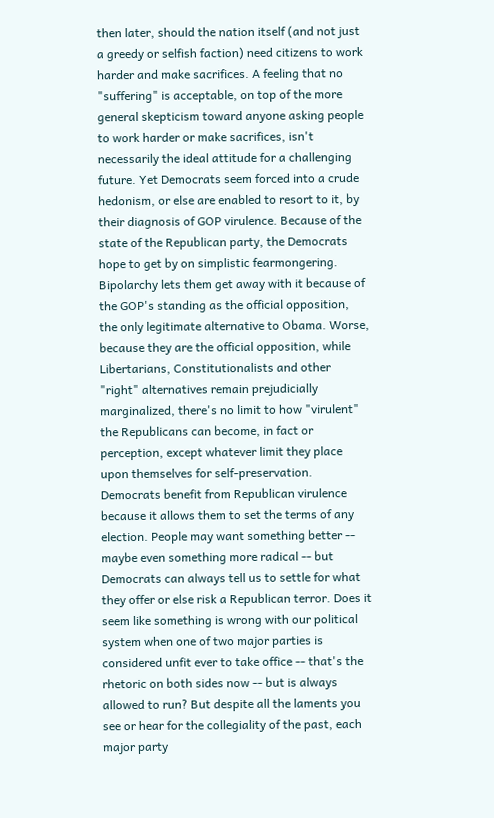then later, should the nation itself (and not just a greedy or selfish faction) need citizens to work harder and make sacrifices. A feeling that no "suffering" is acceptable, on top of the more general skepticism toward anyone asking people to work harder or make sacrifices, isn't necessarily the ideal attitude for a challenging future. Yet Democrats seem forced into a crude hedonism, or else are enabled to resort to it, by their diagnosis of GOP virulence. Because of the state of the Republican party, the Democrats hope to get by on simplistic fearmongering. Bipolarchy lets them get away with it because of the GOP's standing as the official opposition, the only legitimate alternative to Obama. Worse, because they are the official opposition, while Libertarians, Constitutionalists and other "right" alternatives remain prejudicially marginalized, there's no limit to how "virulent" the Republicans can become, in fact or perception, except whatever limit they place upon themselves for self-preservation. Democrats benefit from Republican virulence because it allows them to set the terms of any election. People may want something better -- maybe even something more radical -- but Democrats can always tell us to settle for what they offer or else risk a Republican terror. Does it seem like something is wrong with our political system when one of two major parties is considered unfit ever to take office -- that's the rhetoric on both sides now -- but is always allowed to run? But despite all the laments you see or hear for the collegiality of the past, each major party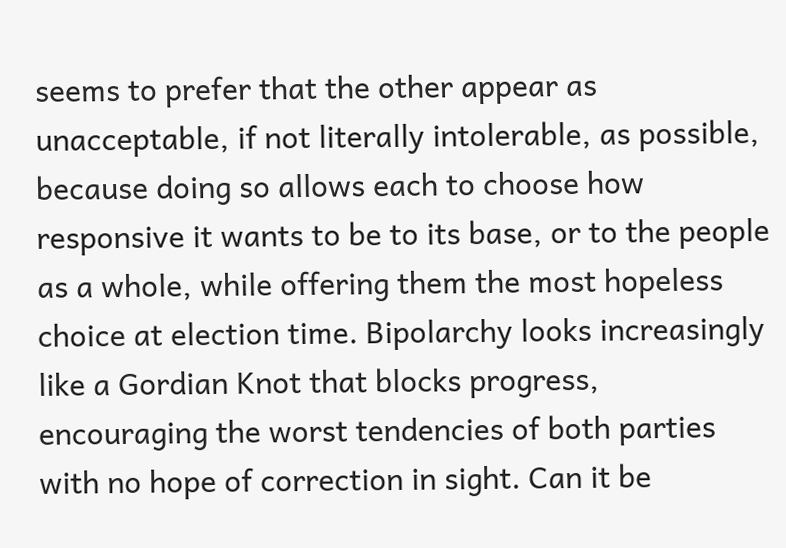seems to prefer that the other appear as unacceptable, if not literally intolerable, as possible, because doing so allows each to choose how responsive it wants to be to its base, or to the people as a whole, while offering them the most hopeless choice at election time. Bipolarchy looks increasingly like a Gordian Knot that blocks progress, encouraging the worst tendencies of both parties with no hope of correction in sight. Can it be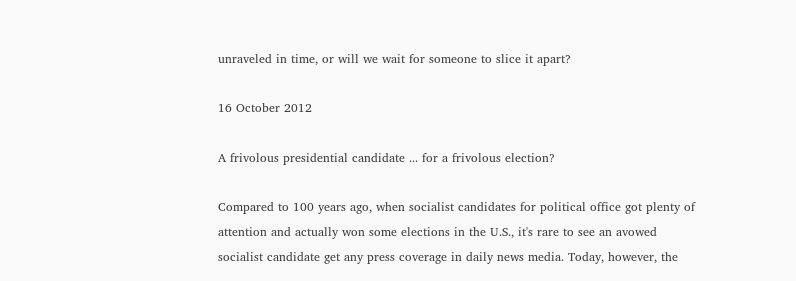unraveled in time, or will we wait for someone to slice it apart?

16 October 2012

A frivolous presidential candidate ... for a frivolous election?

Compared to 100 years ago, when socialist candidates for political office got plenty of attention and actually won some elections in the U.S., it's rare to see an avowed socialist candidate get any press coverage in daily news media. Today, however, the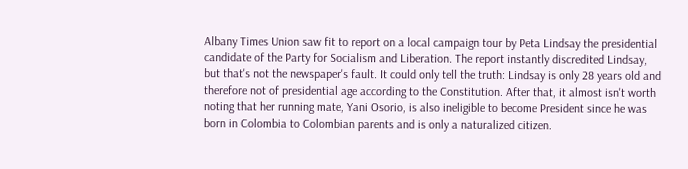Albany Times Union saw fit to report on a local campaign tour by Peta Lindsay the presidential candidate of the Party for Socialism and Liberation. The report instantly discredited Lindsay, but that's not the newspaper's fault. It could only tell the truth: Lindsay is only 28 years old and therefore not of presidential age according to the Constitution. After that, it almost isn't worth noting that her running mate, Yani Osorio, is also ineligible to become President since he was born in Colombia to Colombian parents and is only a naturalized citizen.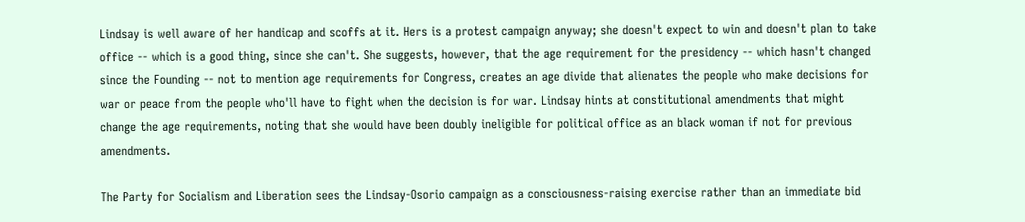Lindsay is well aware of her handicap and scoffs at it. Hers is a protest campaign anyway; she doesn't expect to win and doesn't plan to take office -- which is a good thing, since she can't. She suggests, however, that the age requirement for the presidency -- which hasn't changed since the Founding -- not to mention age requirements for Congress, creates an age divide that alienates the people who make decisions for war or peace from the people who'll have to fight when the decision is for war. Lindsay hints at constitutional amendments that might change the age requirements, noting that she would have been doubly ineligible for political office as an black woman if not for previous amendments.

The Party for Socialism and Liberation sees the Lindsay-Osorio campaign as a consciousness-raising exercise rather than an immediate bid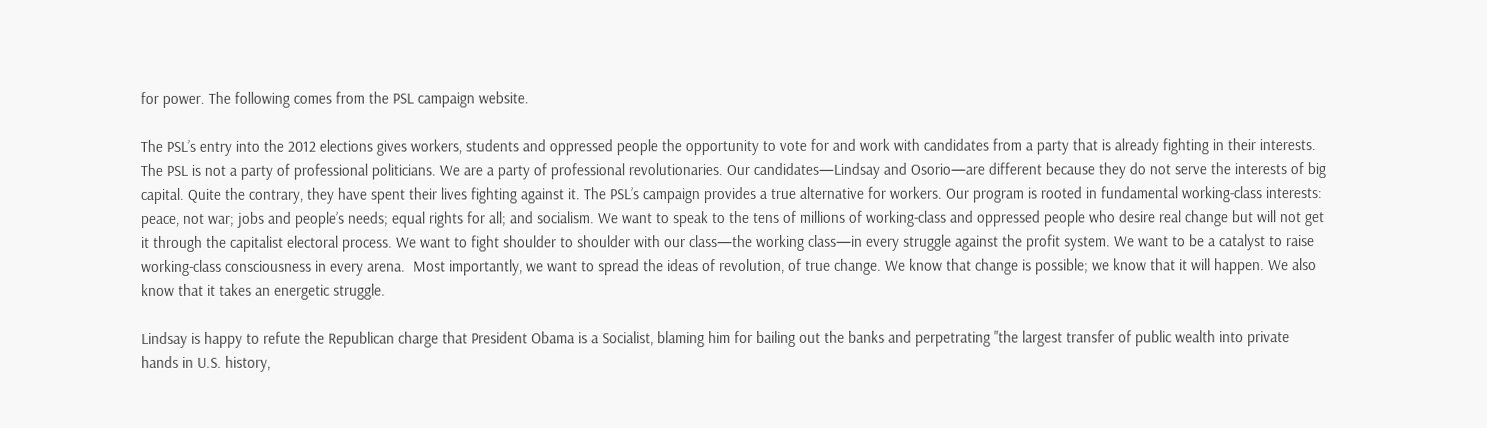for power. The following comes from the PSL campaign website.

The PSL’s entry into the 2012 elections gives workers, students and oppressed people the opportunity to vote for and work with candidates from a party that is already fighting in their interests. The PSL is not a party of professional politicians. We are a party of professional revolutionaries. Our candidates—Lindsay and Osorio—are different because they do not serve the interests of big capital. Quite the contrary, they have spent their lives fighting against it. The PSL’s campaign provides a true alternative for workers. Our program is rooted in fundamental working-class interests: peace, not war; jobs and people’s needs; equal rights for all; and socialism. We want to speak to the tens of millions of working-class and oppressed people who desire real change but will not get it through the capitalist electoral process. We want to fight shoulder to shoulder with our class—the working class—in every struggle against the profit system. We want to be a catalyst to raise working-class consciousness in every arena.  Most importantly, we want to spread the ideas of revolution, of true change. We know that change is possible; we know that it will happen. We also know that it takes an energetic struggle.

Lindsay is happy to refute the Republican charge that President Obama is a Socialist, blaming him for bailing out the banks and perpetrating "the largest transfer of public wealth into private hands in U.S. history,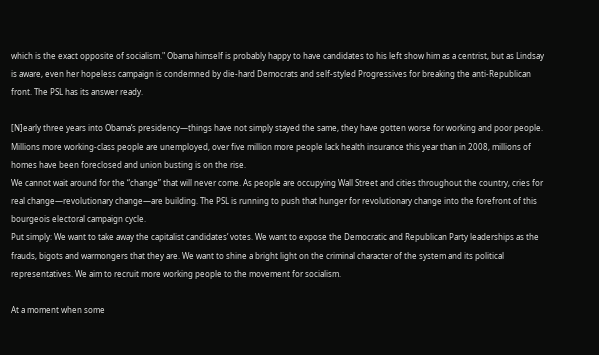which is the exact opposite of socialism." Obama himself is probably happy to have candidates to his left show him as a centrist, but as Lindsay is aware, even her hopeless campaign is condemned by die-hard Democrats and self-styled Progressives for breaking the anti-Republican front. The PSL has its answer ready.

[N]early three years into Obama’s presidency—things have not simply stayed the same, they have gotten worse for working and poor people. Millions more working-class people are unemployed, over five million more people lack health insurance this year than in 2008, millions of homes have been foreclosed and union busting is on the rise.
We cannot wait around for the “change” that will never come. As people are occupying Wall Street and cities throughout the country, cries for real change—revolutionary change—are building. The PSL is running to push that hunger for revolutionary change into the forefront of this bourgeois electoral campaign cycle.
Put simply: We want to take away the capitalist candidates’ votes. We want to expose the Democratic and Republican Party leaderships as the frauds, bigots and warmongers that they are. We want to shine a bright light on the criminal character of the system and its political representatives. We aim to recruit more working people to the movement for socialism.

At a moment when some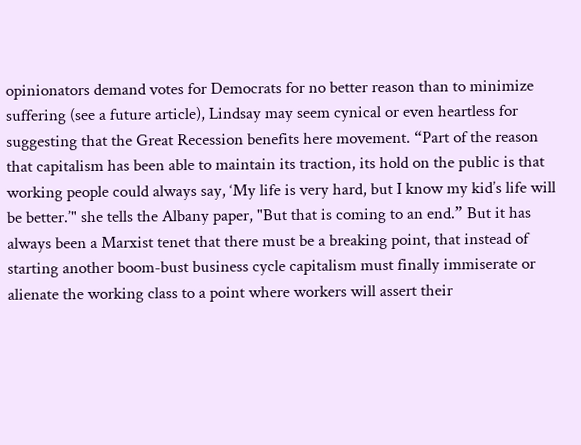opinionators demand votes for Democrats for no better reason than to minimize suffering (see a future article), Lindsay may seem cynical or even heartless for suggesting that the Great Recession benefits here movement. “Part of the reason that capitalism has been able to maintain its traction, its hold on the public is that working people could always say, ‘My life is very hard, but I know my kid’s life will be better.’" she tells the Albany paper, "But that is coming to an end.” But it has always been a Marxist tenet that there must be a breaking point, that instead of starting another boom-bust business cycle capitalism must finally immiserate or alienate the working class to a point where workers will assert their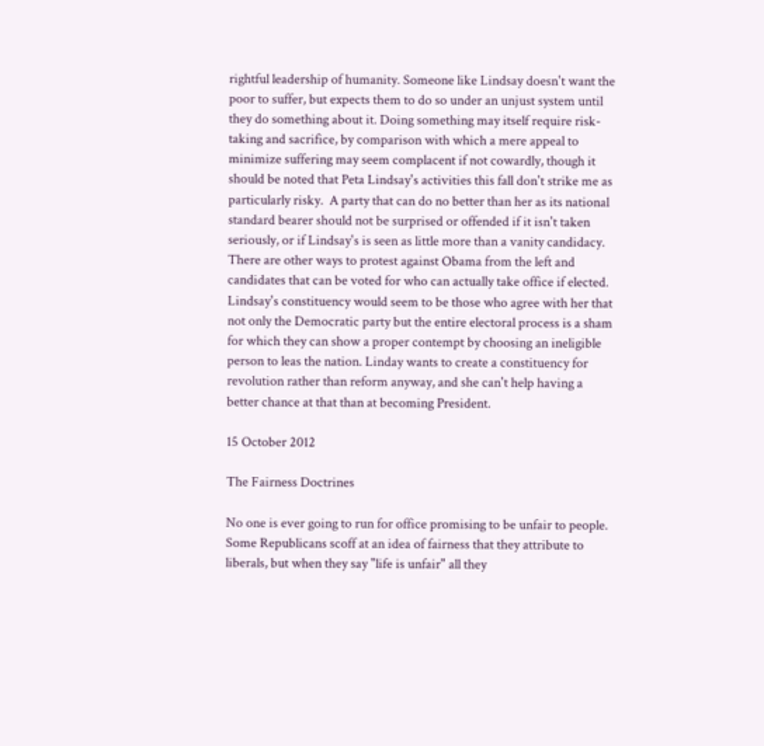rightful leadership of humanity. Someone like Lindsay doesn't want the poor to suffer, but expects them to do so under an unjust system until they do something about it. Doing something may itself require risk-taking and sacrifice, by comparison with which a mere appeal to minimize suffering may seem complacent if not cowardly, though it should be noted that Peta Lindsay's activities this fall don't strike me as particularly risky.  A party that can do no better than her as its national standard bearer should not be surprised or offended if it isn't taken seriously, or if Lindsay's is seen as little more than a vanity candidacy. There are other ways to protest against Obama from the left and candidates that can be voted for who can actually take office if elected. Lindsay's constituency would seem to be those who agree with her that not only the Democratic party but the entire electoral process is a sham for which they can show a proper contempt by choosing an ineligible person to leas the nation. Linday wants to create a constituency for revolution rather than reform anyway, and she can't help having a better chance at that than at becoming President.

15 October 2012

The Fairness Doctrines

No one is ever going to run for office promising to be unfair to people. Some Republicans scoff at an idea of fairness that they attribute to liberals, but when they say "life is unfair" all they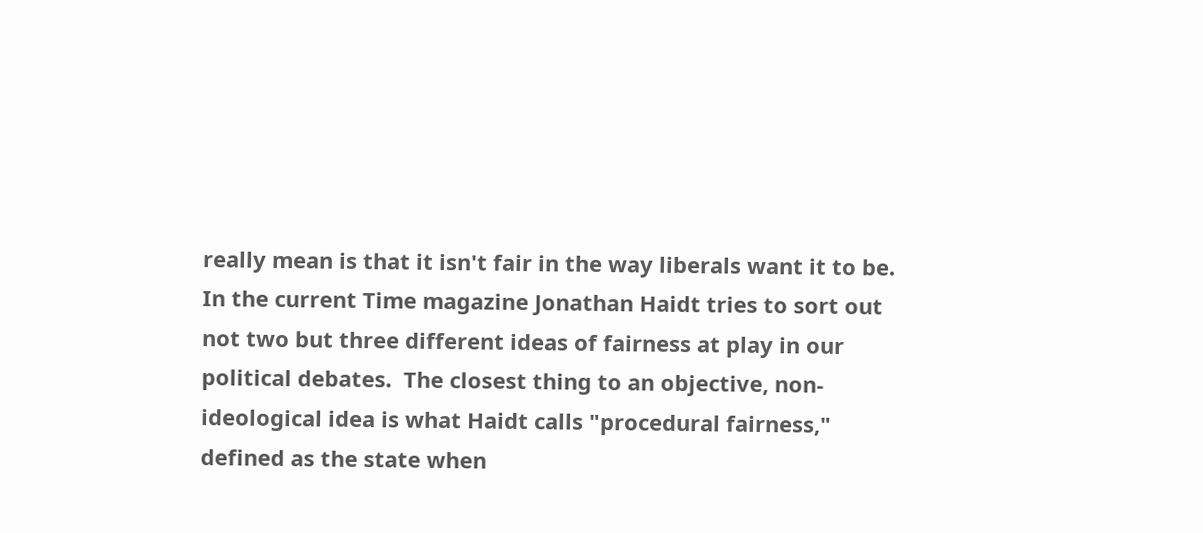really mean is that it isn't fair in the way liberals want it to be. In the current Time magazine Jonathan Haidt tries to sort out not two but three different ideas of fairness at play in our political debates.  The closest thing to an objective, non-ideological idea is what Haidt calls "procedural fairness," defined as the state when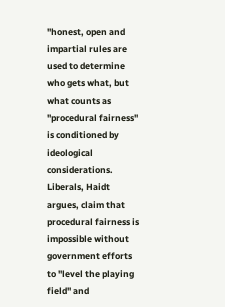"honest, open and impartial rules are used to determine who gets what, but what counts as "procedural fairness" is conditioned by ideological considerations. Liberals, Haidt argues, claim that procedural fairness is impossible without government efforts to "level the playing field" and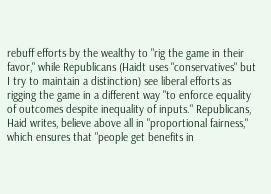rebuff efforts by the wealthy to "rig the game in their favor," while Republicans (Haidt uses "conservatives" but I try to maintain a distinction) see liberal efforts as rigging the game in a different way "to enforce equality of outcomes despite inequality of inputs." Republicans, Haid writes, believe above all in "proportional fairness," which ensures that "people get benefits in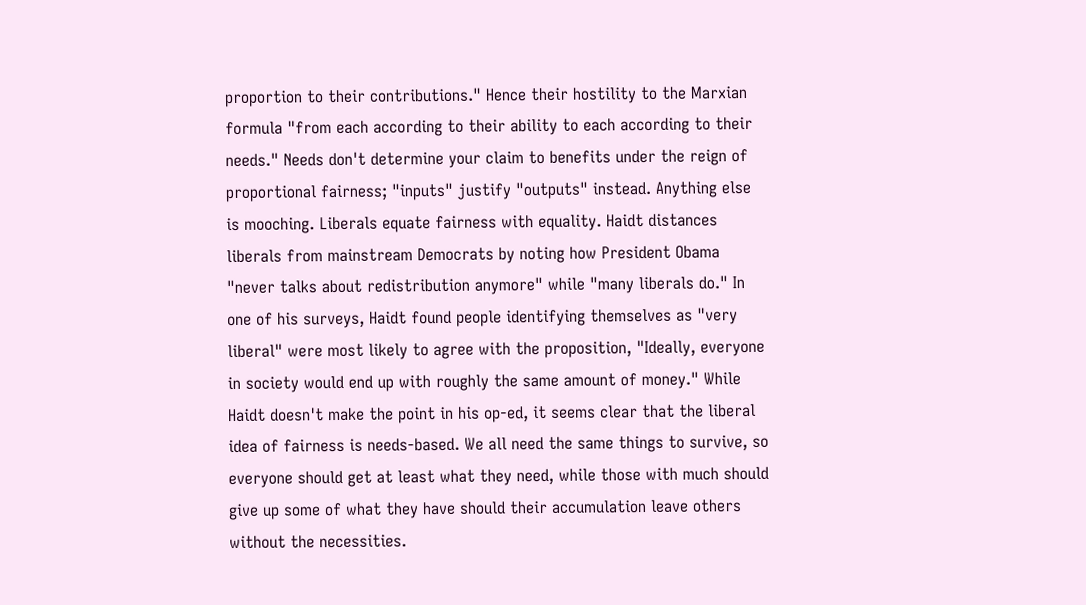proportion to their contributions." Hence their hostility to the Marxian formula "from each according to their ability to each according to their needs." Needs don't determine your claim to benefits under the reign of proportional fairness; "inputs" justify "outputs" instead. Anything else is mooching. Liberals equate fairness with equality. Haidt distances liberals from mainstream Democrats by noting how President Obama "never talks about redistribution anymore" while "many liberals do." In one of his surveys, Haidt found people identifying themselves as "very liberal" were most likely to agree with the proposition, "Ideally, everyone in society would end up with roughly the same amount of money." While Haidt doesn't make the point in his op-ed, it seems clear that the liberal idea of fairness is needs-based. We all need the same things to survive, so everyone should get at least what they need, while those with much should give up some of what they have should their accumulation leave others without the necessities.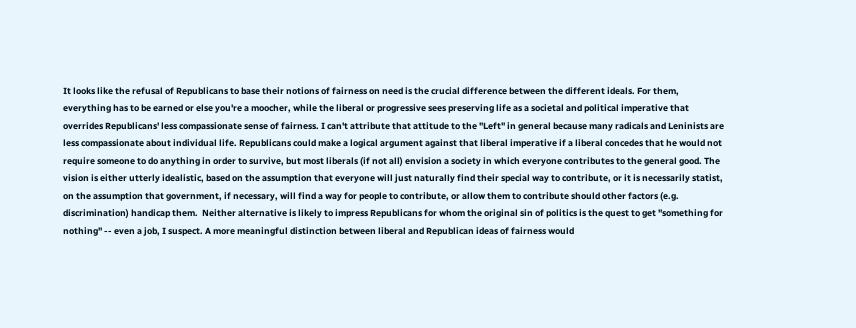It looks like the refusal of Republicans to base their notions of fairness on need is the crucial difference between the different ideals. For them, everything has to be earned or else you're a moocher, while the liberal or progressive sees preserving life as a societal and political imperative that overrides Republicans' less compassionate sense of fairness. I can't attribute that attitude to the "Left" in general because many radicals and Leninists are less compassionate about individual life. Republicans could make a logical argument against that liberal imperative if a liberal concedes that he would not require someone to do anything in order to survive, but most liberals (if not all) envision a society in which everyone contributes to the general good. The vision is either utterly idealistic, based on the assumption that everyone will just naturally find their special way to contribute, or it is necessarily statist, on the assumption that government, if necessary, will find a way for people to contribute, or allow them to contribute should other factors (e.g. discrimination) handicap them.  Neither alternative is likely to impress Republicans for whom the original sin of politics is the quest to get "something for nothing" -- even a job, I suspect. A more meaningful distinction between liberal and Republican ideas of fairness would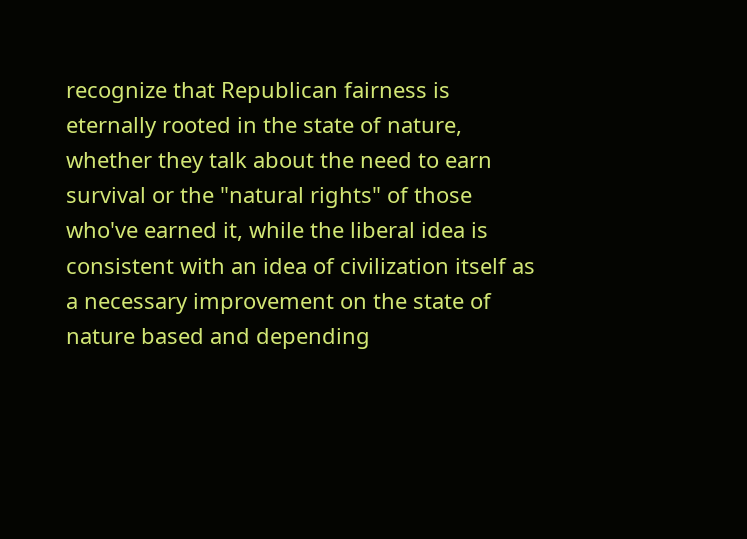recognize that Republican fairness is eternally rooted in the state of nature, whether they talk about the need to earn survival or the "natural rights" of those who've earned it, while the liberal idea is consistent with an idea of civilization itself as a necessary improvement on the state of nature based and depending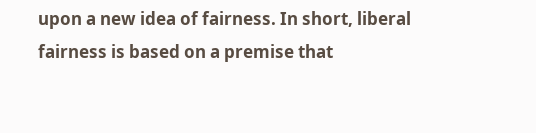upon a new idea of fairness. In short, liberal fairness is based on a premise that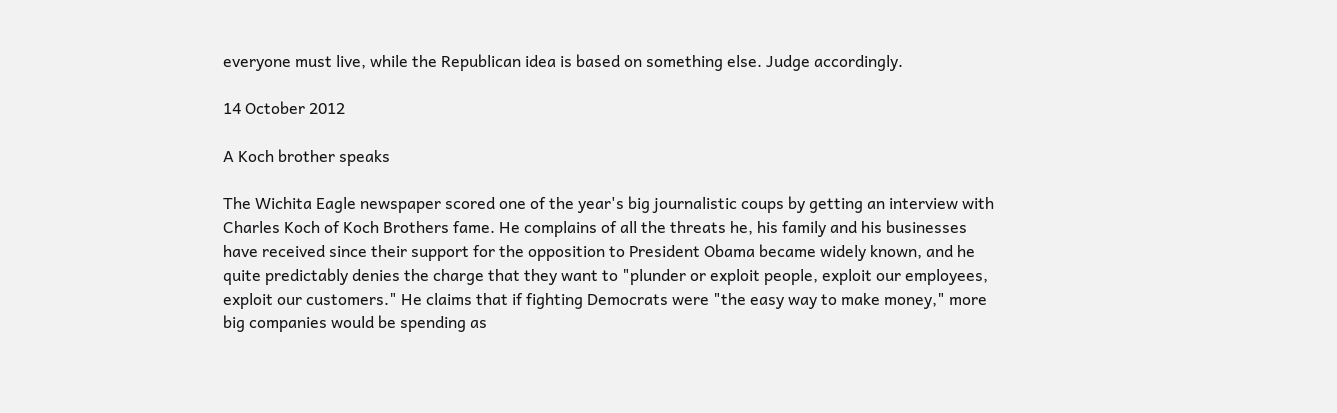everyone must live, while the Republican idea is based on something else. Judge accordingly.

14 October 2012

A Koch brother speaks

The Wichita Eagle newspaper scored one of the year's big journalistic coups by getting an interview with Charles Koch of Koch Brothers fame. He complains of all the threats he, his family and his businesses have received since their support for the opposition to President Obama became widely known, and he quite predictably denies the charge that they want to "plunder or exploit people, exploit our employees, exploit our customers." He claims that if fighting Democrats were "the easy way to make money," more big companies would be spending as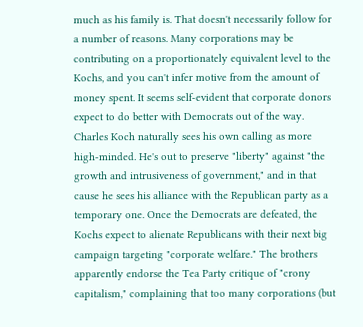much as his family is. That doesn't necessarily follow for a number of reasons. Many corporations may be contributing on a proportionately equivalent level to the Kochs, and you can't infer motive from the amount of money spent. It seems self-evident that corporate donors expect to do better with Democrats out of the way. Charles Koch naturally sees his own calling as more high-minded. He's out to preserve "liberty" against "the growth and intrusiveness of government," and in that cause he sees his alliance with the Republican party as a temporary one. Once the Democrats are defeated, the Kochs expect to alienate Republicans with their next big campaign targeting "corporate welfare." The brothers apparently endorse the Tea Party critique of "crony capitalism," complaining that too many corporations (but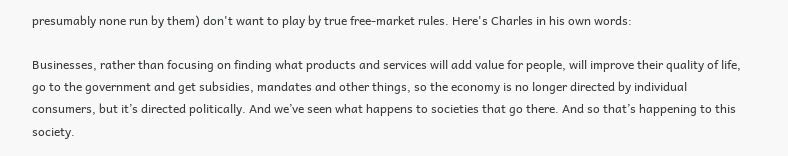presumably none run by them) don't want to play by true free-market rules. Here's Charles in his own words:

Businesses, rather than focusing on finding what products and services will add value for people, will improve their quality of life, go to the government and get subsidies, mandates and other things, so the economy is no longer directed by individual consumers, but it’s directed politically. And we’ve seen what happens to societies that go there. And so that’s happening to this society.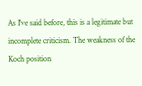As I've said before, this is a legitimate but incomplete criticism. The weakness of the Koch position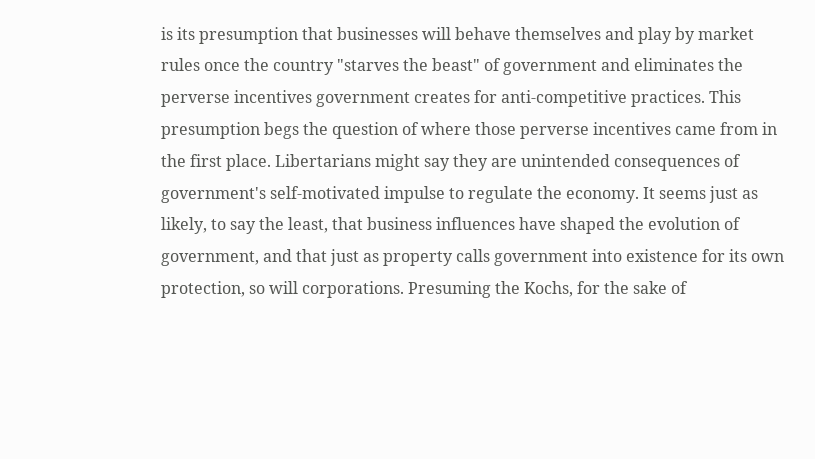is its presumption that businesses will behave themselves and play by market rules once the country "starves the beast" of government and eliminates the perverse incentives government creates for anti-competitive practices. This presumption begs the question of where those perverse incentives came from in the first place. Libertarians might say they are unintended consequences of government's self-motivated impulse to regulate the economy. It seems just as likely, to say the least, that business influences have shaped the evolution of government, and that just as property calls government into existence for its own protection, so will corporations. Presuming the Kochs, for the sake of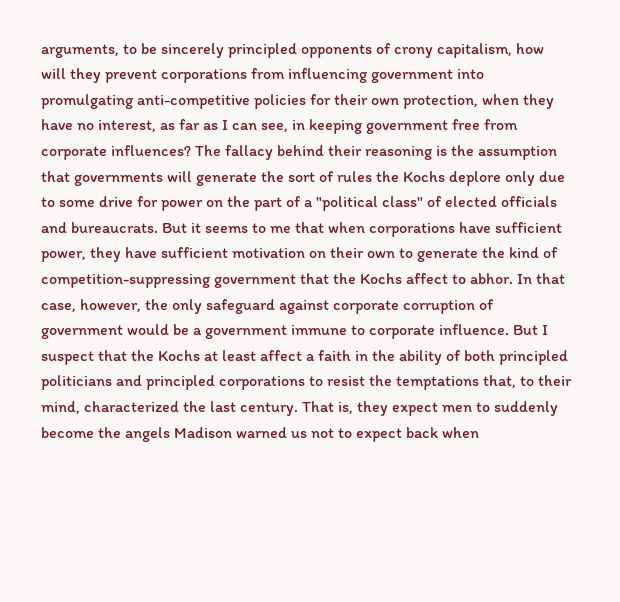arguments, to be sincerely principled opponents of crony capitalism, how will they prevent corporations from influencing government into promulgating anti-competitive policies for their own protection, when they have no interest, as far as I can see, in keeping government free from corporate influences? The fallacy behind their reasoning is the assumption that governments will generate the sort of rules the Kochs deplore only due to some drive for power on the part of a "political class" of elected officials and bureaucrats. But it seems to me that when corporations have sufficient power, they have sufficient motivation on their own to generate the kind of competition-suppressing government that the Kochs affect to abhor. In that case, however, the only safeguard against corporate corruption of government would be a government immune to corporate influence. But I suspect that the Kochs at least affect a faith in the ability of both principled politicians and principled corporations to resist the temptations that, to their mind, characterized the last century. That is, they expect men to suddenly become the angels Madison warned us not to expect back when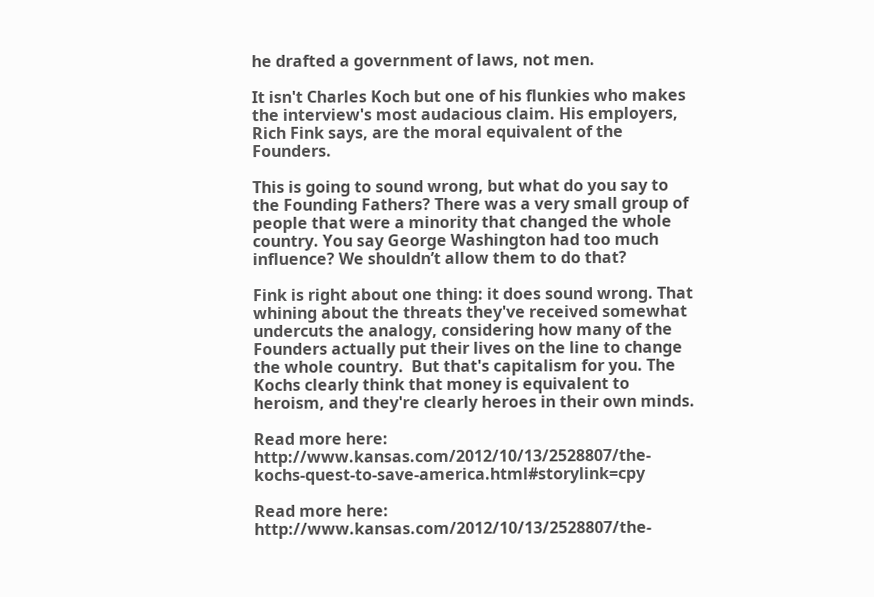he drafted a government of laws, not men.

It isn't Charles Koch but one of his flunkies who makes the interview's most audacious claim. His employers, Rich Fink says, are the moral equivalent of the Founders.

This is going to sound wrong, but what do you say to the Founding Fathers? There was a very small group of people that were a minority that changed the whole country. You say George Washington had too much influence? We shouldn’t allow them to do that?

Fink is right about one thing: it does sound wrong. That whining about the threats they've received somewhat undercuts the analogy, considering how many of the Founders actually put their lives on the line to change the whole country.  But that's capitalism for you. The Kochs clearly think that money is equivalent to heroism, and they're clearly heroes in their own minds.

Read more here: http://www.kansas.com/2012/10/13/2528807/the-kochs-quest-to-save-america.html#storylink=cpy

Read more here: http://www.kansas.com/2012/10/13/2528807/the-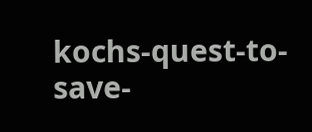kochs-quest-to-save-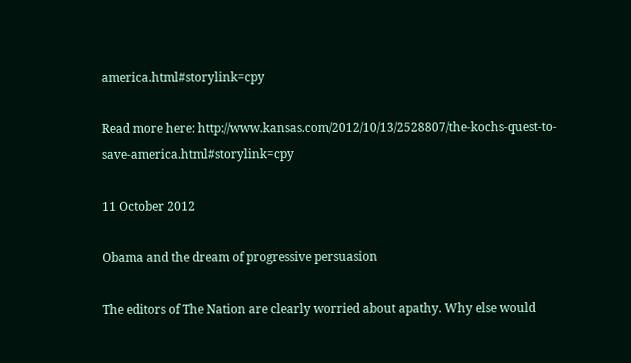america.html#storylink=cpy

Read more here: http://www.kansas.com/2012/10/13/2528807/the-kochs-quest-to-save-america.html#storylink=cpy

11 October 2012

Obama and the dream of progressive persuasion

The editors of The Nation are clearly worried about apathy. Why else would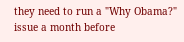they need to run a "Why Obama?" issue a month before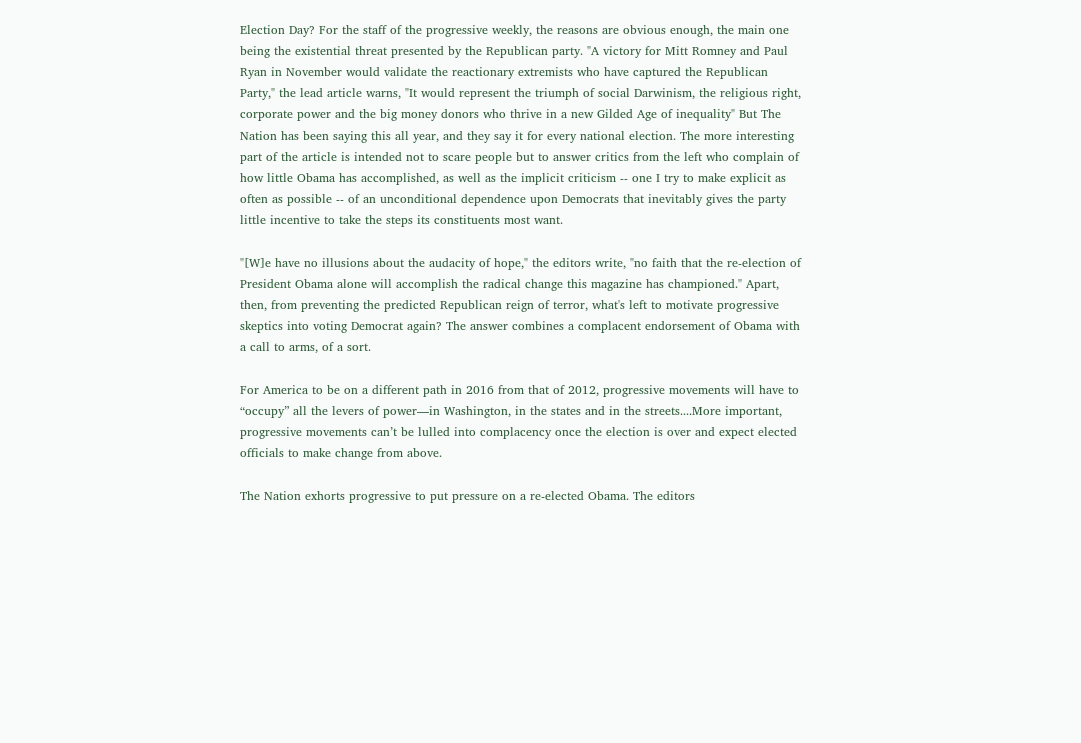Election Day? For the staff of the progressive weekly, the reasons are obvious enough, the main one being the existential threat presented by the Republican party. "A victory for Mitt Romney and Paul Ryan in November would validate the reactionary extremists who have captured the Republican Party," the lead article warns, "It would represent the triumph of social Darwinism, the religious right, corporate power and the big money donors who thrive in a new Gilded Age of inequality" But The Nation has been saying this all year, and they say it for every national election. The more interesting part of the article is intended not to scare people but to answer critics from the left who complain of how little Obama has accomplished, as well as the implicit criticism -- one I try to make explicit as often as possible -- of an unconditional dependence upon Democrats that inevitably gives the party little incentive to take the steps its constituents most want.

"[W]e have no illusions about the audacity of hope," the editors write, "no faith that the re-election of President Obama alone will accomplish the radical change this magazine has championed." Apart, then, from preventing the predicted Republican reign of terror, what's left to motivate progressive skeptics into voting Democrat again? The answer combines a complacent endorsement of Obama with a call to arms, of a sort.

For America to be on a different path in 2016 from that of 2012, progressive movements will have to “occupy” all the levers of power—in Washington, in the states and in the streets....More important, progressive movements can’t be lulled into complacency once the election is over and expect elected officials to make change from above.

The Nation exhorts progressive to put pressure on a re-elected Obama. The editors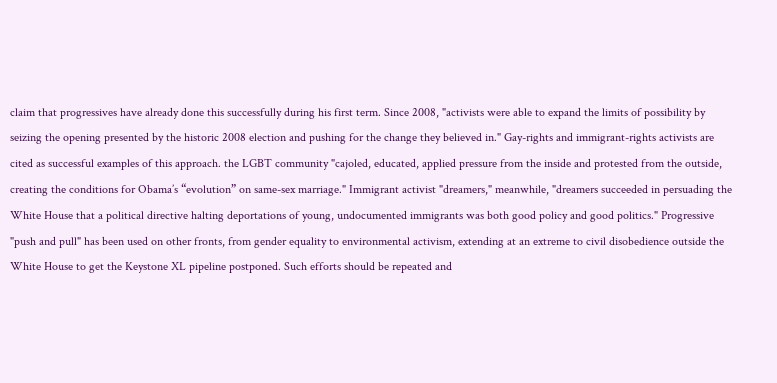claim that progressives have already done this successfully during his first term. Since 2008, "activists were able to expand the limits of possibility by seizing the opening presented by the historic 2008 election and pushing for the change they believed in." Gay-rights and immigrant-rights activists are cited as successful examples of this approach. the LGBT community "cajoled, educated, applied pressure from the inside and protested from the outside, creating the conditions for Obama’s “evolution” on same-sex marriage." Immigrant activist "dreamers," meanwhile, "dreamers succeeded in persuading the White House that a political directive halting deportations of young, undocumented immigrants was both good policy and good politics." Progressive "push and pull" has been used on other fronts, from gender equality to environmental activism, extending at an extreme to civil disobedience outside the White House to get the Keystone XL pipeline postponed. Such efforts should be repeated and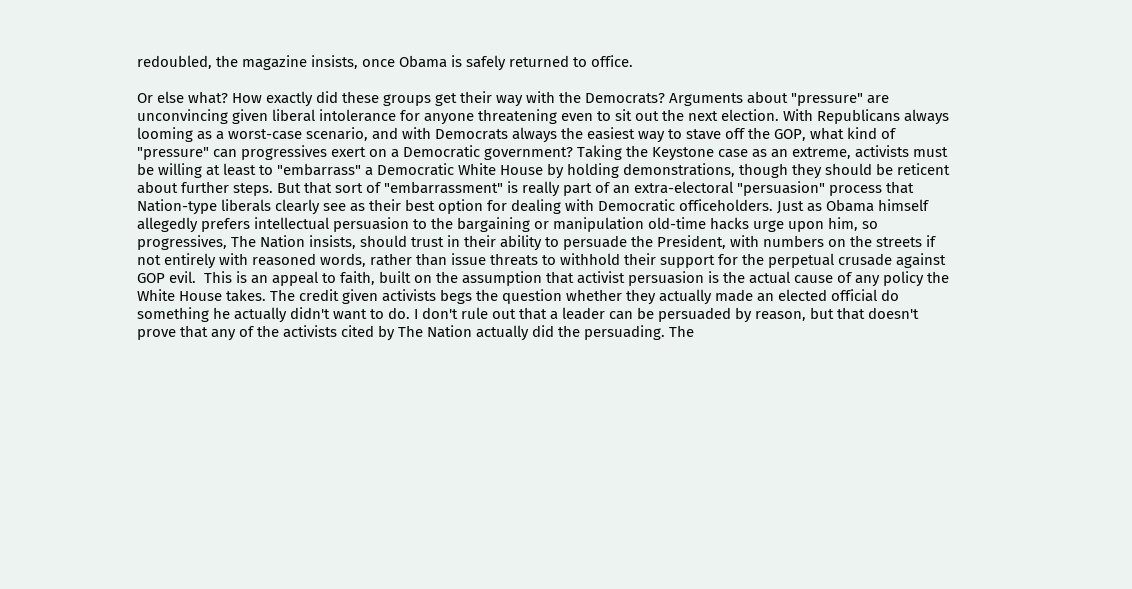redoubled, the magazine insists, once Obama is safely returned to office.

Or else what? How exactly did these groups get their way with the Democrats? Arguments about "pressure" are unconvincing given liberal intolerance for anyone threatening even to sit out the next election. With Republicans always looming as a worst-case scenario, and with Democrats always the easiest way to stave off the GOP, what kind of "pressure" can progressives exert on a Democratic government? Taking the Keystone case as an extreme, activists must be willing at least to "embarrass" a Democratic White House by holding demonstrations, though they should be reticent about further steps. But that sort of "embarrassment" is really part of an extra-electoral "persuasion" process that Nation-type liberals clearly see as their best option for dealing with Democratic officeholders. Just as Obama himself allegedly prefers intellectual persuasion to the bargaining or manipulation old-time hacks urge upon him, so progressives, The Nation insists, should trust in their ability to persuade the President, with numbers on the streets if not entirely with reasoned words, rather than issue threats to withhold their support for the perpetual crusade against GOP evil.  This is an appeal to faith, built on the assumption that activist persuasion is the actual cause of any policy the White House takes. The credit given activists begs the question whether they actually made an elected official do something he actually didn't want to do. I don't rule out that a leader can be persuaded by reason, but that doesn't prove that any of the activists cited by The Nation actually did the persuading. The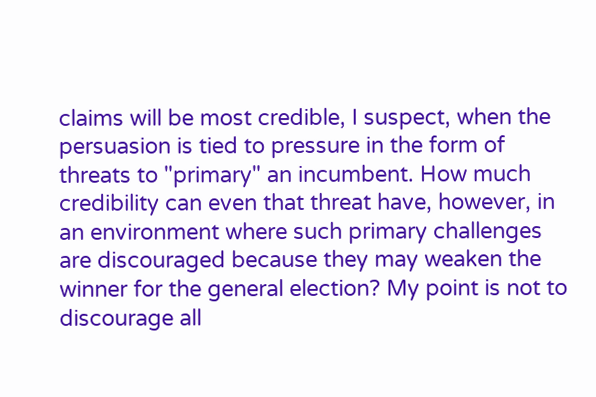claims will be most credible, I suspect, when the persuasion is tied to pressure in the form of threats to "primary" an incumbent. How much credibility can even that threat have, however, in an environment where such primary challenges are discouraged because they may weaken the winner for the general election? My point is not to discourage all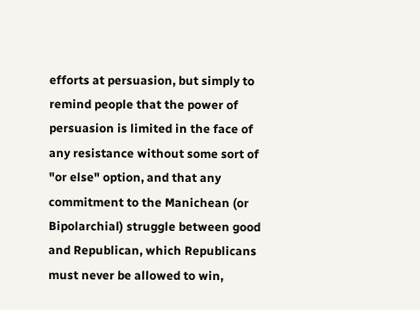efforts at persuasion, but simply to remind people that the power of persuasion is limited in the face of any resistance without some sort of "or else" option, and that any commitment to the Manichean (or Bipolarchial) struggle between good and Republican, which Republicans must never be allowed to win,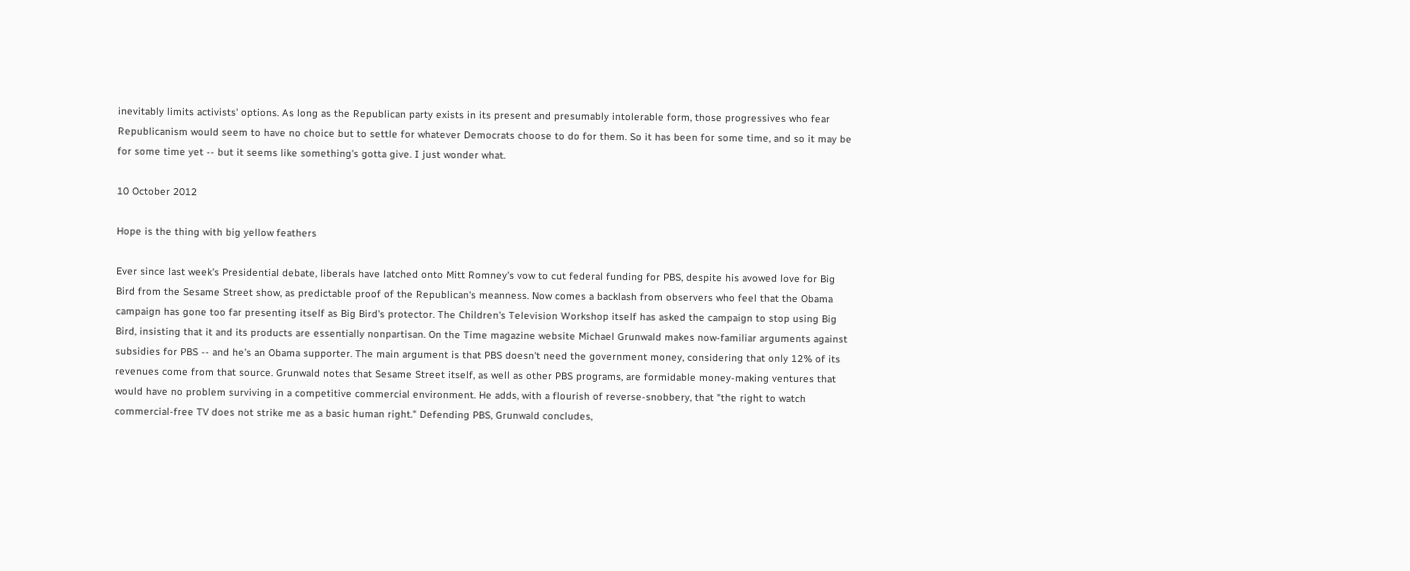inevitably limits activists' options. As long as the Republican party exists in its present and presumably intolerable form, those progressives who fear Republicanism would seem to have no choice but to settle for whatever Democrats choose to do for them. So it has been for some time, and so it may be for some time yet -- but it seems like something's gotta give. I just wonder what.

10 October 2012

Hope is the thing with big yellow feathers

Ever since last week's Presidential debate, liberals have latched onto Mitt Romney's vow to cut federal funding for PBS, despite his avowed love for Big Bird from the Sesame Street show, as predictable proof of the Republican's meanness. Now comes a backlash from observers who feel that the Obama campaign has gone too far presenting itself as Big Bird's protector. The Children's Television Workshop itself has asked the campaign to stop using Big Bird, insisting that it and its products are essentially nonpartisan. On the Time magazine website Michael Grunwald makes now-familiar arguments against subsidies for PBS -- and he's an Obama supporter. The main argument is that PBS doesn't need the government money, considering that only 12% of its revenues come from that source. Grunwald notes that Sesame Street itself, as well as other PBS programs, are formidable money-making ventures that would have no problem surviving in a competitive commercial environment. He adds, with a flourish of reverse-snobbery, that "the right to watch commercial-free TV does not strike me as a basic human right." Defending PBS, Grunwald concludes,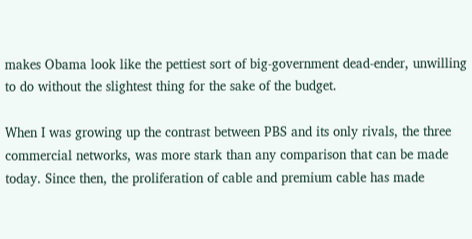makes Obama look like the pettiest sort of big-government dead-ender, unwilling to do without the slightest thing for the sake of the budget.

When I was growing up the contrast between PBS and its only rivals, the three commercial networks, was more stark than any comparison that can be made today. Since then, the proliferation of cable and premium cable has made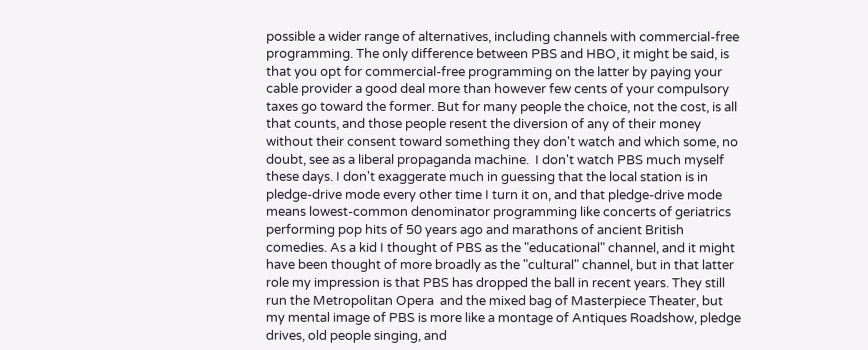possible a wider range of alternatives, including channels with commercial-free programming. The only difference between PBS and HBO, it might be said, is that you opt for commercial-free programming on the latter by paying your cable provider a good deal more than however few cents of your compulsory taxes go toward the former. But for many people the choice, not the cost, is all that counts, and those people resent the diversion of any of their money without their consent toward something they don't watch and which some, no doubt, see as a liberal propaganda machine.  I don't watch PBS much myself these days. I don't exaggerate much in guessing that the local station is in pledge-drive mode every other time I turn it on, and that pledge-drive mode means lowest-common denominator programming like concerts of geriatrics performing pop hits of 50 years ago and marathons of ancient British comedies. As a kid I thought of PBS as the "educational" channel, and it might have been thought of more broadly as the "cultural" channel, but in that latter role my impression is that PBS has dropped the ball in recent years. They still run the Metropolitan Opera  and the mixed bag of Masterpiece Theater, but my mental image of PBS is more like a montage of Antiques Roadshow, pledge drives, old people singing, and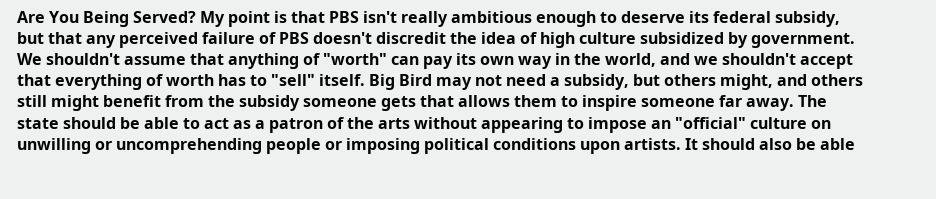Are You Being Served? My point is that PBS isn't really ambitious enough to deserve its federal subsidy, but that any perceived failure of PBS doesn't discredit the idea of high culture subsidized by government. We shouldn't assume that anything of "worth" can pay its own way in the world, and we shouldn't accept that everything of worth has to "sell" itself. Big Bird may not need a subsidy, but others might, and others still might benefit from the subsidy someone gets that allows them to inspire someone far away. The state should be able to act as a patron of the arts without appearing to impose an "official" culture on unwilling or uncomprehending people or imposing political conditions upon artists. It should also be able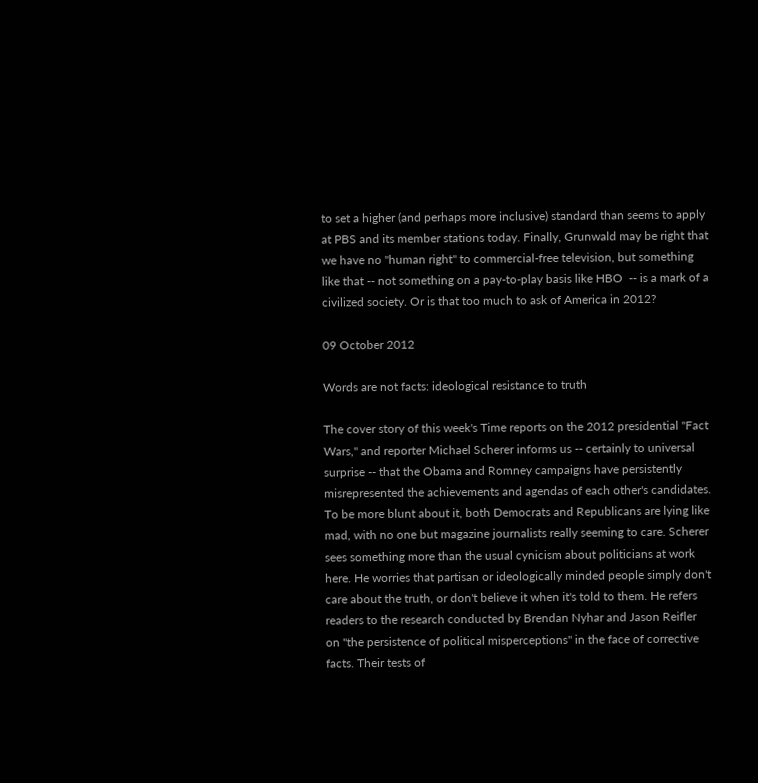to set a higher (and perhaps more inclusive) standard than seems to apply at PBS and its member stations today. Finally, Grunwald may be right that we have no "human right" to commercial-free television, but something like that -- not something on a pay-to-play basis like HBO  -- is a mark of a civilized society. Or is that too much to ask of America in 2012?

09 October 2012

Words are not facts: ideological resistance to truth

The cover story of this week's Time reports on the 2012 presidential "Fact Wars," and reporter Michael Scherer informs us -- certainly to universal surprise -- that the Obama and Romney campaigns have persistently misrepresented the achievements and agendas of each other's candidates. To be more blunt about it, both Democrats and Republicans are lying like mad, with no one but magazine journalists really seeming to care. Scherer sees something more than the usual cynicism about politicians at work here. He worries that partisan or ideologically minded people simply don't care about the truth, or don't believe it when it's told to them. He refers readers to the research conducted by Brendan Nyhar and Jason Reifler on "the persistence of political misperceptions" in the face of corrective facts. Their tests of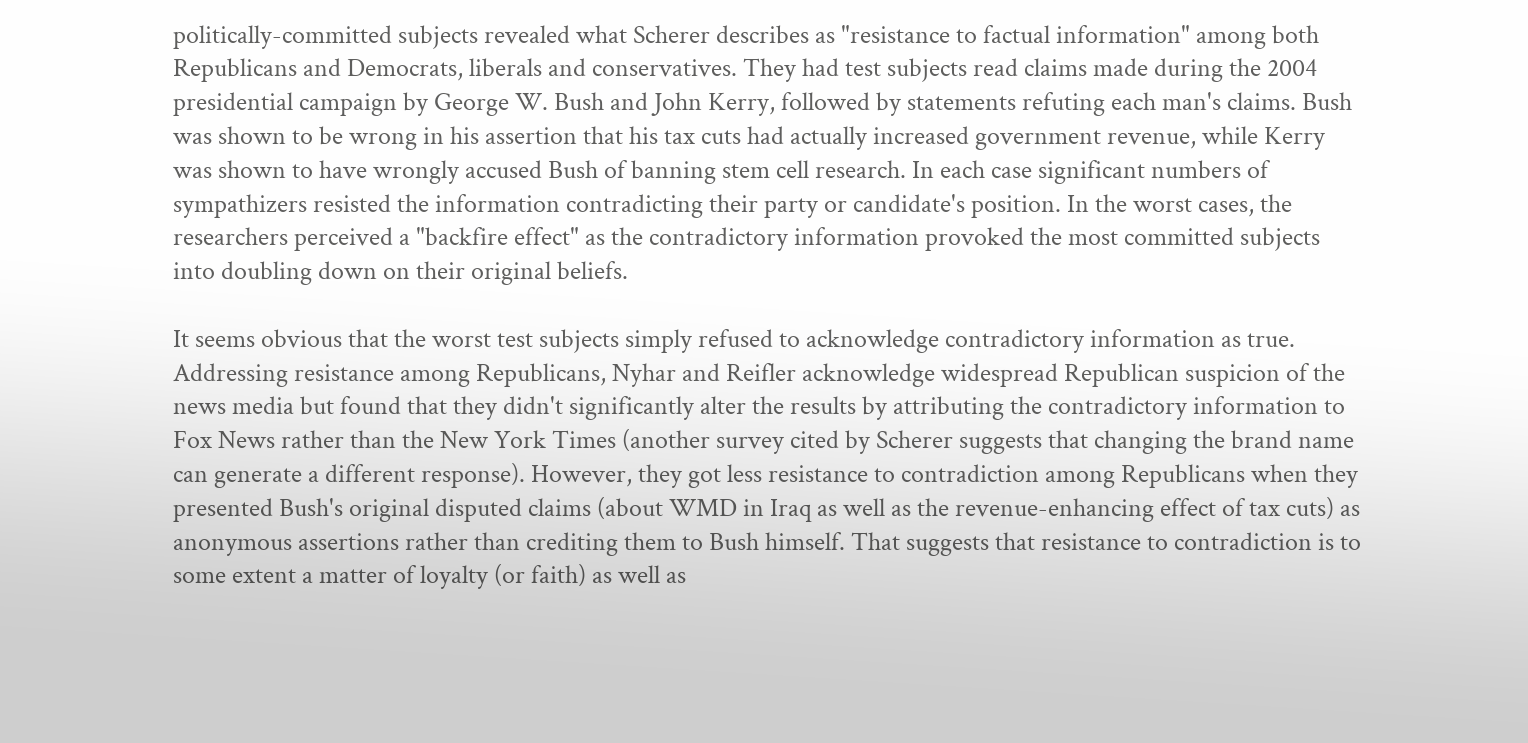politically-committed subjects revealed what Scherer describes as "resistance to factual information" among both Republicans and Democrats, liberals and conservatives. They had test subjects read claims made during the 2004 presidential campaign by George W. Bush and John Kerry, followed by statements refuting each man's claims. Bush was shown to be wrong in his assertion that his tax cuts had actually increased government revenue, while Kerry was shown to have wrongly accused Bush of banning stem cell research. In each case significant numbers of sympathizers resisted the information contradicting their party or candidate's position. In the worst cases, the researchers perceived a "backfire effect" as the contradictory information provoked the most committed subjects into doubling down on their original beliefs.

It seems obvious that the worst test subjects simply refused to acknowledge contradictory information as true. Addressing resistance among Republicans, Nyhar and Reifler acknowledge widespread Republican suspicion of the news media but found that they didn't significantly alter the results by attributing the contradictory information to Fox News rather than the New York Times (another survey cited by Scherer suggests that changing the brand name can generate a different response). However, they got less resistance to contradiction among Republicans when they presented Bush's original disputed claims (about WMD in Iraq as well as the revenue-enhancing effect of tax cuts) as anonymous assertions rather than crediting them to Bush himself. That suggests that resistance to contradiction is to some extent a matter of loyalty (or faith) as well as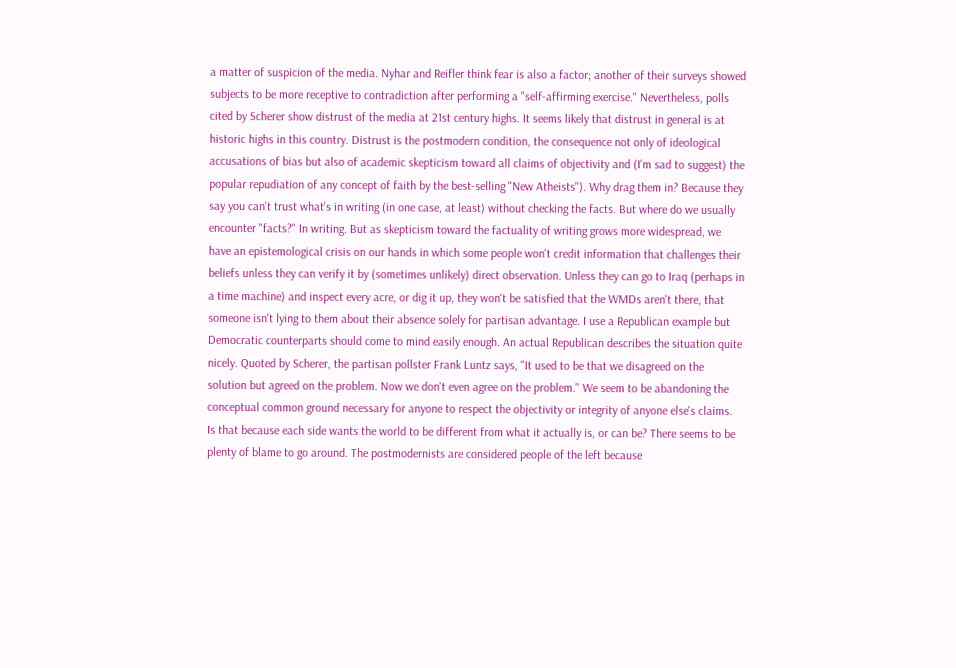a matter of suspicion of the media. Nyhar and Reifler think fear is also a factor; another of their surveys showed subjects to be more receptive to contradiction after performing a "self-affirming exercise." Nevertheless, polls cited by Scherer show distrust of the media at 21st century highs. It seems likely that distrust in general is at historic highs in this country. Distrust is the postmodern condition, the consequence not only of ideological accusations of bias but also of academic skepticism toward all claims of objectivity and (I'm sad to suggest) the popular repudiation of any concept of faith by the best-selling "New Atheists"). Why drag them in? Because they say you can't trust what's in writing (in one case, at least) without checking the facts. But where do we usually encounter "facts?" In writing. But as skepticism toward the factuality of writing grows more widespread, we have an epistemological crisis on our hands in which some people won't credit information that challenges their beliefs unless they can verify it by (sometimes unlikely) direct observation. Unless they can go to Iraq (perhaps in a time machine) and inspect every acre, or dig it up, they won't be satisfied that the WMDs aren't there, that someone isn't lying to them about their absence solely for partisan advantage. I use a Republican example but Democratic counterparts should come to mind easily enough. An actual Republican describes the situation quite nicely. Quoted by Scherer, the partisan pollster Frank Luntz says, "It used to be that we disagreed on the solution but agreed on the problem. Now we don't even agree on the problem." We seem to be abandoning the conceptual common ground necessary for anyone to respect the objectivity or integrity of anyone else's claims.  Is that because each side wants the world to be different from what it actually is, or can be? There seems to be plenty of blame to go around. The postmodernists are considered people of the left because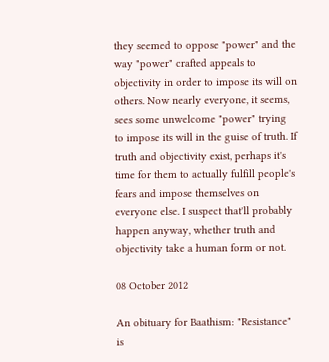they seemed to oppose "power" and the way "power" crafted appeals to objectivity in order to impose its will on others. Now nearly everyone, it seems, sees some unwelcome "power" trying to impose its will in the guise of truth. If truth and objectivity exist, perhaps it's time for them to actually fulfill people's fears and impose themselves on everyone else. I suspect that'll probably happen anyway, whether truth and objectivity take a human form or not.

08 October 2012

An obituary for Baathism: "Resistance" is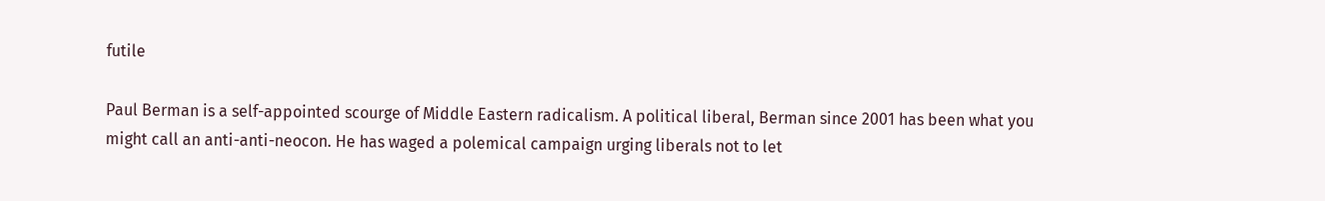futile

Paul Berman is a self-appointed scourge of Middle Eastern radicalism. A political liberal, Berman since 2001 has been what you might call an anti-anti-neocon. He has waged a polemical campaign urging liberals not to let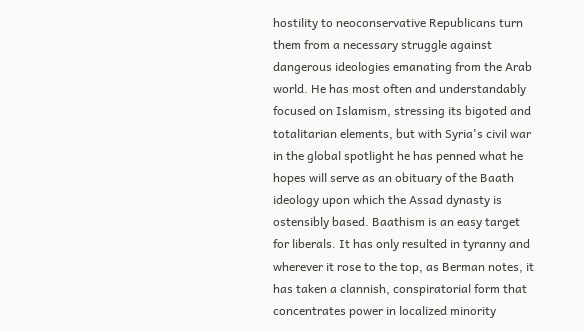hostility to neoconservative Republicans turn them from a necessary struggle against dangerous ideologies emanating from the Arab world. He has most often and understandably focused on Islamism, stressing its bigoted and totalitarian elements, but with Syria's civil war in the global spotlight he has penned what he hopes will serve as an obituary of the Baath ideology upon which the Assad dynasty is ostensibly based. Baathism is an easy target for liberals. It has only resulted in tyranny and wherever it rose to the top, as Berman notes, it has taken a clannish, conspiratorial form that concentrates power in localized minority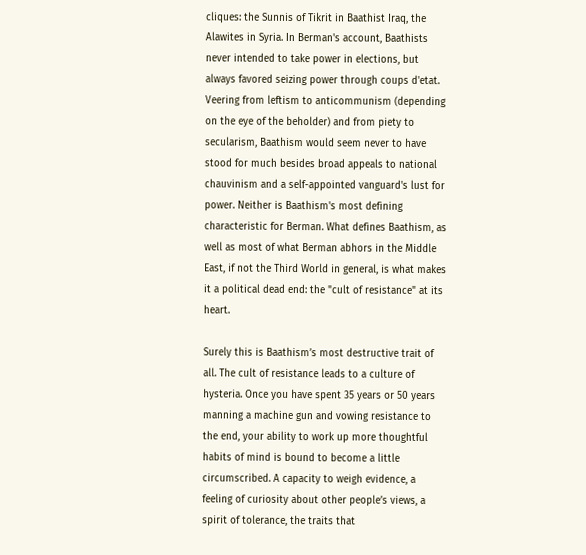cliques: the Sunnis of Tikrit in Baathist Iraq, the Alawites in Syria. In Berman's account, Baathists never intended to take power in elections, but always favored seizing power through coups d'etat. Veering from leftism to anticommunism (depending on the eye of the beholder) and from piety to secularism, Baathism would seem never to have stood for much besides broad appeals to national chauvinism and a self-appointed vanguard's lust for power. Neither is Baathism's most defining characteristic for Berman. What defines Baathism, as well as most of what Berman abhors in the Middle East, if not the Third World in general, is what makes it a political dead end: the "cult of resistance" at its heart.

Surely this is Baathism’s most destructive trait of all. The cult of resistance leads to a culture of hysteria. Once you have spent 35 years or 50 years manning a machine gun and vowing resistance to the end, your ability to work up more thoughtful habits of mind is bound to become a little circumscribed. A capacity to weigh evidence, a feeling of curiosity about other people’s views, a spirit of tolerance, the traits that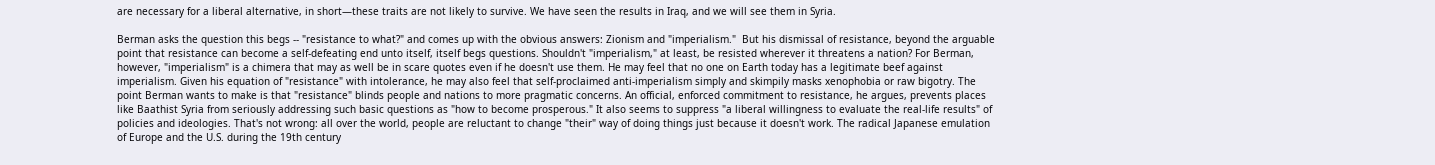are necessary for a liberal alternative, in short—these traits are not likely to survive. We have seen the results in Iraq, and we will see them in Syria.

Berman asks the question this begs -- "resistance to what?" and comes up with the obvious answers: Zionism and "imperialism."  But his dismissal of resistance, beyond the arguable point that resistance can become a self-defeating end unto itself, itself begs questions. Shouldn't "imperialism," at least, be resisted wherever it threatens a nation? For Berman, however, "imperialism" is a chimera that may as well be in scare quotes even if he doesn't use them. He may feel that no one on Earth today has a legitimate beef against imperialism. Given his equation of "resistance" with intolerance, he may also feel that self-proclaimed anti-imperialism simply and skimpily masks xenophobia or raw bigotry. The point Berman wants to make is that "resistance" blinds people and nations to more pragmatic concerns. An official, enforced commitment to resistance, he argues, prevents places like Baathist Syria from seriously addressing such basic questions as "how to become prosperous." It also seems to suppress "a liberal willingness to evaluate the real-life results" of policies and ideologies. That's not wrong: all over the world, people are reluctant to change "their" way of doing things just because it doesn't work. The radical Japanese emulation of Europe and the U.S. during the 19th century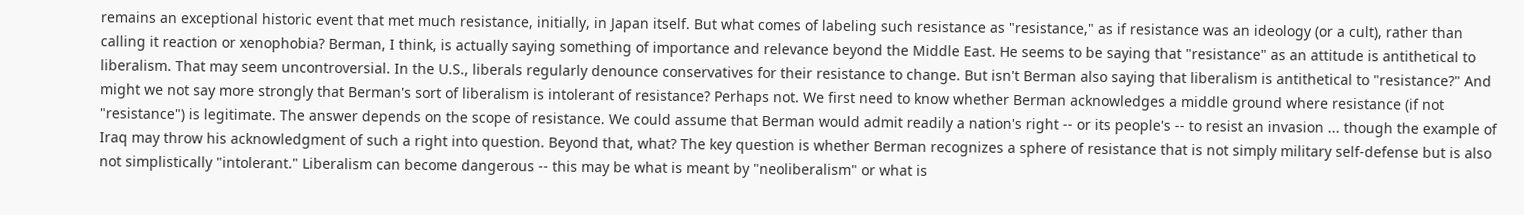remains an exceptional historic event that met much resistance, initially, in Japan itself. But what comes of labeling such resistance as "resistance," as if resistance was an ideology (or a cult), rather than calling it reaction or xenophobia? Berman, I think, is actually saying something of importance and relevance beyond the Middle East. He seems to be saying that "resistance" as an attitude is antithetical to liberalism. That may seem uncontroversial. In the U.S., liberals regularly denounce conservatives for their resistance to change. But isn't Berman also saying that liberalism is antithetical to "resistance?" And might we not say more strongly that Berman's sort of liberalism is intolerant of resistance? Perhaps not. We first need to know whether Berman acknowledges a middle ground where resistance (if not "resistance") is legitimate. The answer depends on the scope of resistance. We could assume that Berman would admit readily a nation's right -- or its people's -- to resist an invasion ... though the example of Iraq may throw his acknowledgment of such a right into question. Beyond that, what? The key question is whether Berman recognizes a sphere of resistance that is not simply military self-defense but is also not simplistically "intolerant." Liberalism can become dangerous -- this may be what is meant by "neoliberalism" or what is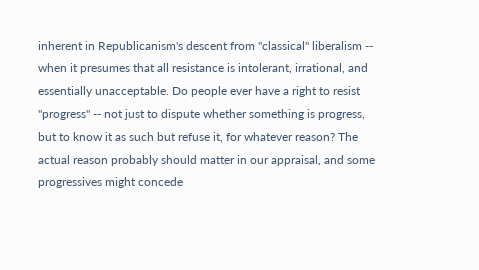inherent in Republicanism's descent from "classical" liberalism -- when it presumes that all resistance is intolerant, irrational, and essentially unacceptable. Do people ever have a right to resist "progress" -- not just to dispute whether something is progress, but to know it as such but refuse it, for whatever reason? The actual reason probably should matter in our appraisal, and some progressives might concede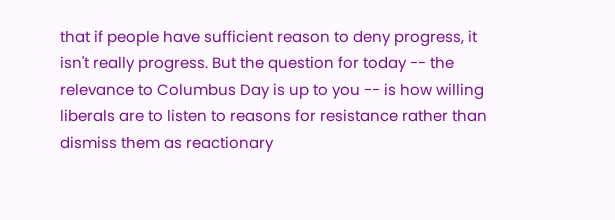that if people have sufficient reason to deny progress, it isn't really progress. But the question for today -- the relevance to Columbus Day is up to you -- is how willing liberals are to listen to reasons for resistance rather than dismiss them as reactionary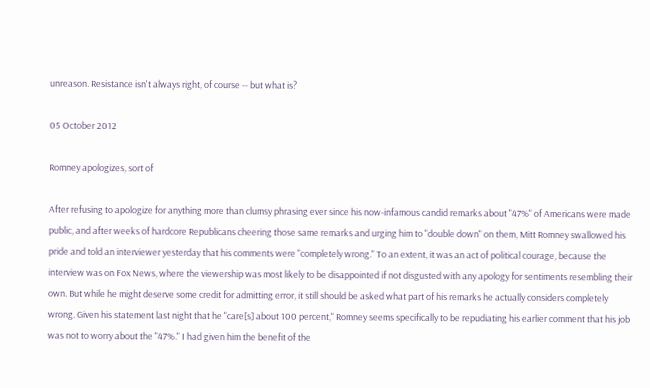unreason. Resistance isn't always right, of course -- but what is?

05 October 2012

Romney apologizes, sort of

After refusing to apologize for anything more than clumsy phrasing ever since his now-infamous candid remarks about "47%" of Americans were made public, and after weeks of hardcore Republicans cheering those same remarks and urging him to "double down" on them, Mitt Romney swallowed his pride and told an interviewer yesterday that his comments were "completely wrong." To an extent, it was an act of political courage, because the interview was on Fox News, where the viewership was most likely to be disappointed if not disgusted with any apology for sentiments resembling their own. But while he might deserve some credit for admitting error, it still should be asked what part of his remarks he actually considers completely wrong. Given his statement last night that he "care[s] about 100 percent," Romney seems specifically to be repudiating his earlier comment that his job was not to worry about the "47%." I had given him the benefit of the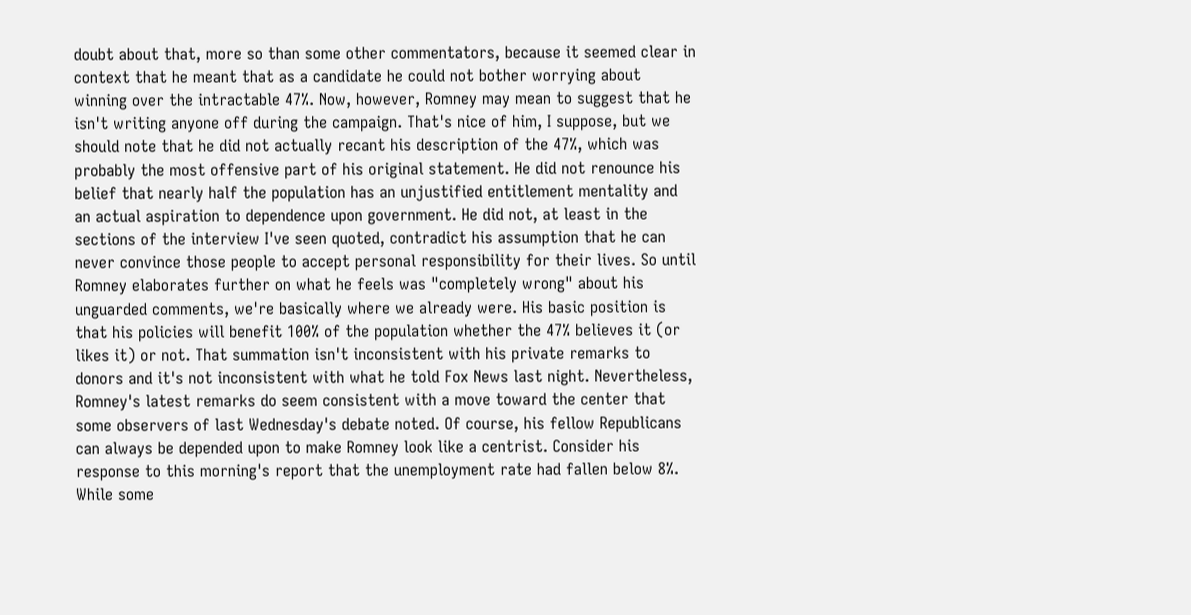doubt about that, more so than some other commentators, because it seemed clear in context that he meant that as a candidate he could not bother worrying about winning over the intractable 47%. Now, however, Romney may mean to suggest that he isn't writing anyone off during the campaign. That's nice of him, I suppose, but we should note that he did not actually recant his description of the 47%, which was probably the most offensive part of his original statement. He did not renounce his belief that nearly half the population has an unjustified entitlement mentality and an actual aspiration to dependence upon government. He did not, at least in the sections of the interview I've seen quoted, contradict his assumption that he can never convince those people to accept personal responsibility for their lives. So until Romney elaborates further on what he feels was "completely wrong" about his unguarded comments, we're basically where we already were. His basic position is that his policies will benefit 100% of the population whether the 47% believes it (or likes it) or not. That summation isn't inconsistent with his private remarks to donors and it's not inconsistent with what he told Fox News last night. Nevertheless, Romney's latest remarks do seem consistent with a move toward the center that some observers of last Wednesday's debate noted. Of course, his fellow Republicans can always be depended upon to make Romney look like a centrist. Consider his response to this morning's report that the unemployment rate had fallen below 8%. While some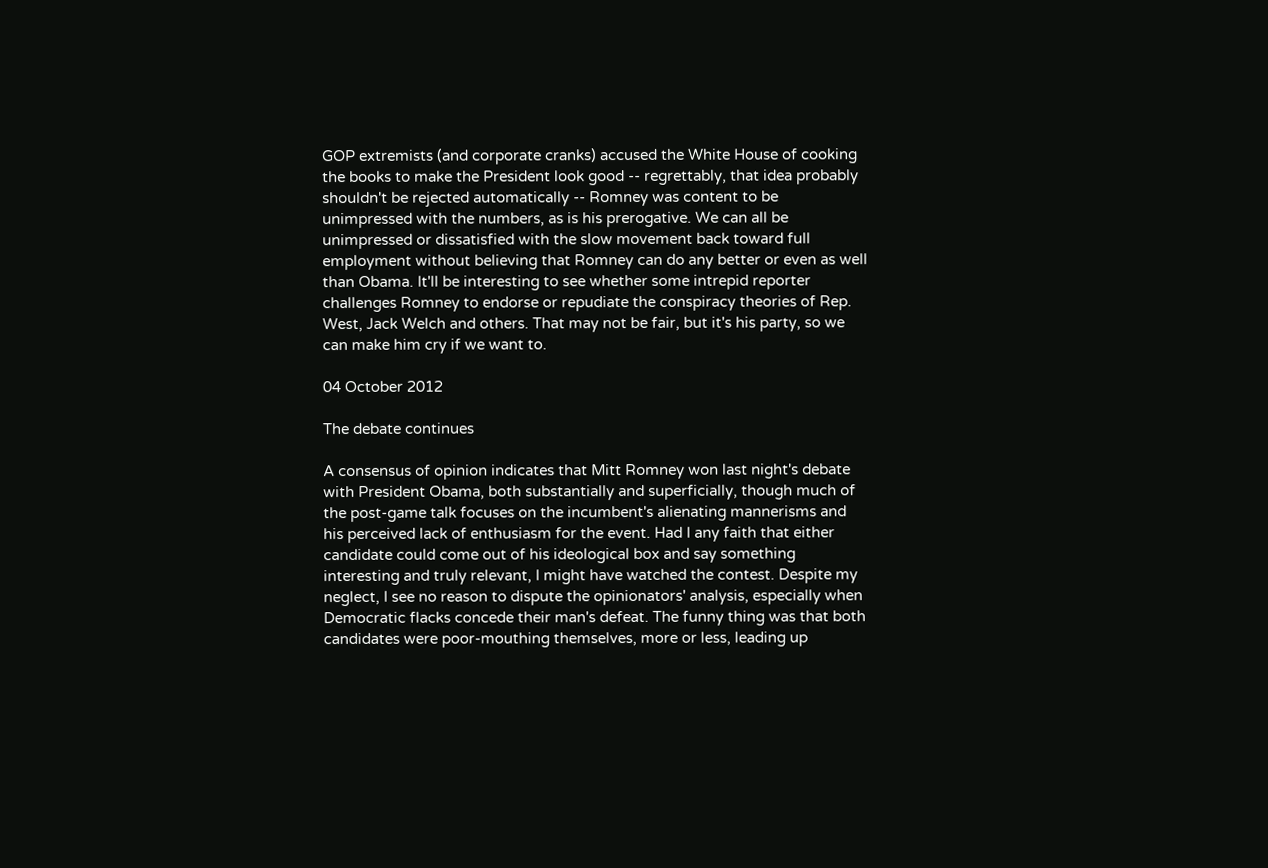GOP extremists (and corporate cranks) accused the White House of cooking the books to make the President look good -- regrettably, that idea probably shouldn't be rejected automatically -- Romney was content to be unimpressed with the numbers, as is his prerogative. We can all be unimpressed or dissatisfied with the slow movement back toward full employment without believing that Romney can do any better or even as well than Obama. It'll be interesting to see whether some intrepid reporter challenges Romney to endorse or repudiate the conspiracy theories of Rep. West, Jack Welch and others. That may not be fair, but it's his party, so we can make him cry if we want to.

04 October 2012

The debate continues

A consensus of opinion indicates that Mitt Romney won last night's debate with President Obama, both substantially and superficially, though much of the post-game talk focuses on the incumbent's alienating mannerisms and his perceived lack of enthusiasm for the event. Had I any faith that either candidate could come out of his ideological box and say something interesting and truly relevant, I might have watched the contest. Despite my neglect, I see no reason to dispute the opinionators' analysis, especially when Democratic flacks concede their man's defeat. The funny thing was that both candidates were poor-mouthing themselves, more or less, leading up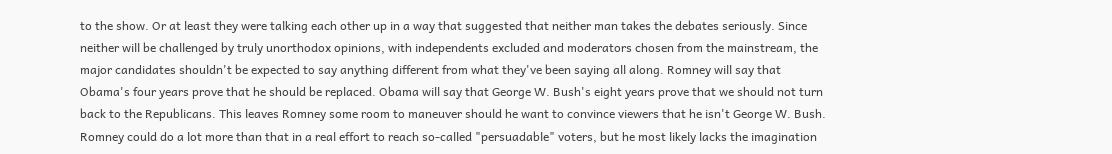to the show. Or at least they were talking each other up in a way that suggested that neither man takes the debates seriously. Since neither will be challenged by truly unorthodox opinions, with independents excluded and moderators chosen from the mainstream, the major candidates shouldn't be expected to say anything different from what they've been saying all along. Romney will say that Obama's four years prove that he should be replaced. Obama will say that George W. Bush's eight years prove that we should not turn back to the Republicans. This leaves Romney some room to maneuver should he want to convince viewers that he isn't George W. Bush. Romney could do a lot more than that in a real effort to reach so-called "persuadable" voters, but he most likely lacks the imagination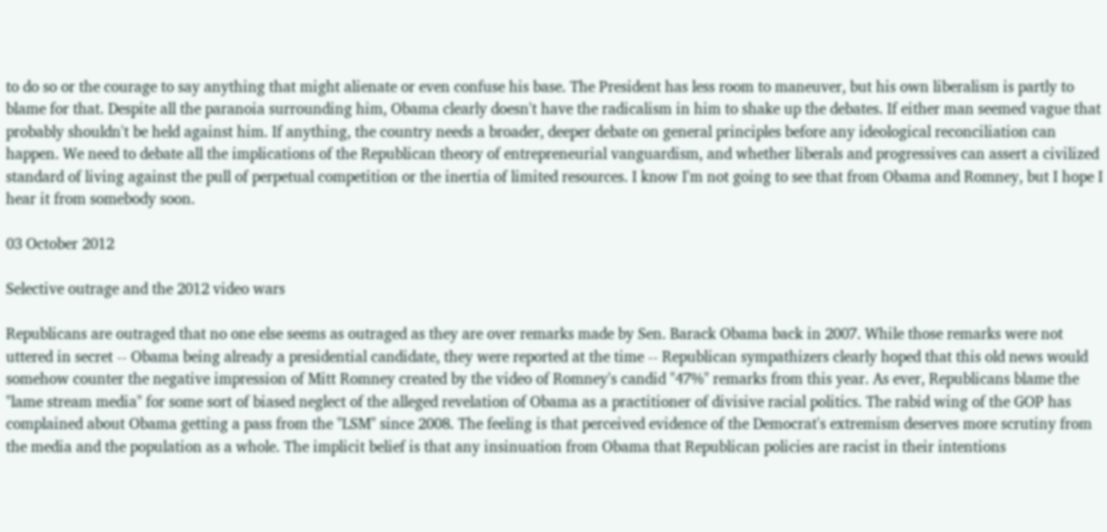to do so or the courage to say anything that might alienate or even confuse his base. The President has less room to maneuver, but his own liberalism is partly to blame for that. Despite all the paranoia surrounding him, Obama clearly doesn't have the radicalism in him to shake up the debates. If either man seemed vague that probably shouldn't be held against him. If anything, the country needs a broader, deeper debate on general principles before any ideological reconciliation can happen. We need to debate all the implications of the Republican theory of entrepreneurial vanguardism, and whether liberals and progressives can assert a civilized standard of living against the pull of perpetual competition or the inertia of limited resources. I know I'm not going to see that from Obama and Romney, but I hope I hear it from somebody soon.

03 October 2012

Selective outrage and the 2012 video wars

Republicans are outraged that no one else seems as outraged as they are over remarks made by Sen. Barack Obama back in 2007. While those remarks were not uttered in secret -- Obama being already a presidential candidate, they were reported at the time -- Republican sympathizers clearly hoped that this old news would somehow counter the negative impression of Mitt Romney created by the video of Romney's candid "47%" remarks from this year. As ever, Republicans blame the "lame stream media" for some sort of biased neglect of the alleged revelation of Obama as a practitioner of divisive racial politics. The rabid wing of the GOP has complained about Obama getting a pass from the "LSM" since 2008. The feeling is that perceived evidence of the Democrat's extremism deserves more scrutiny from the media and the population as a whole. The implicit belief is that any insinuation from Obama that Republican policies are racist in their intentions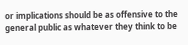or implications should be as offensive to the general public as whatever they think to be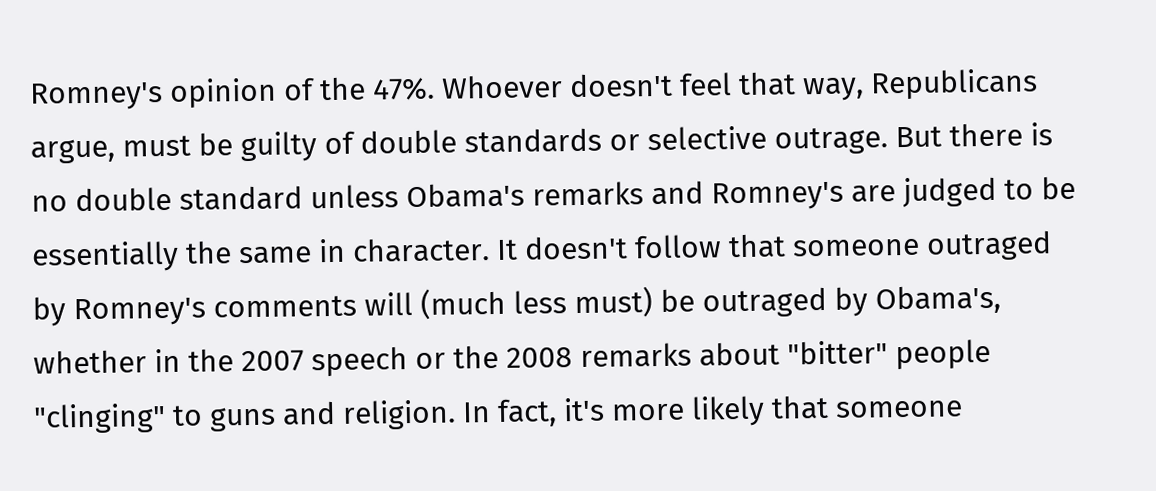Romney's opinion of the 47%. Whoever doesn't feel that way, Republicans argue, must be guilty of double standards or selective outrage. But there is no double standard unless Obama's remarks and Romney's are judged to be essentially the same in character. It doesn't follow that someone outraged by Romney's comments will (much less must) be outraged by Obama's, whether in the 2007 speech or the 2008 remarks about "bitter" people "clinging" to guns and religion. In fact, it's more likely that someone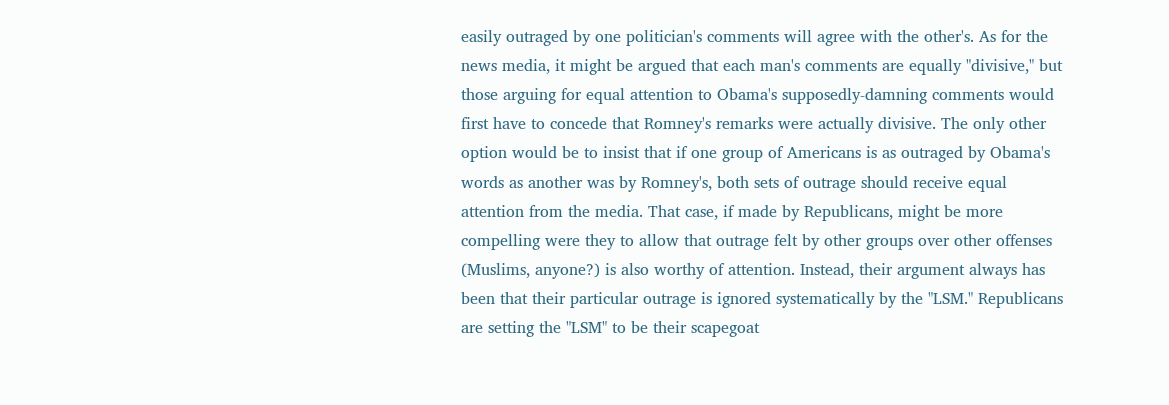easily outraged by one politician's comments will agree with the other's. As for the news media, it might be argued that each man's comments are equally "divisive," but those arguing for equal attention to Obama's supposedly-damning comments would first have to concede that Romney's remarks were actually divisive. The only other option would be to insist that if one group of Americans is as outraged by Obama's words as another was by Romney's, both sets of outrage should receive equal attention from the media. That case, if made by Republicans, might be more compelling were they to allow that outrage felt by other groups over other offenses (Muslims, anyone?) is also worthy of attention. Instead, their argument always has been that their particular outrage is ignored systematically by the "LSM." Republicans are setting the "LSM" to be their scapegoat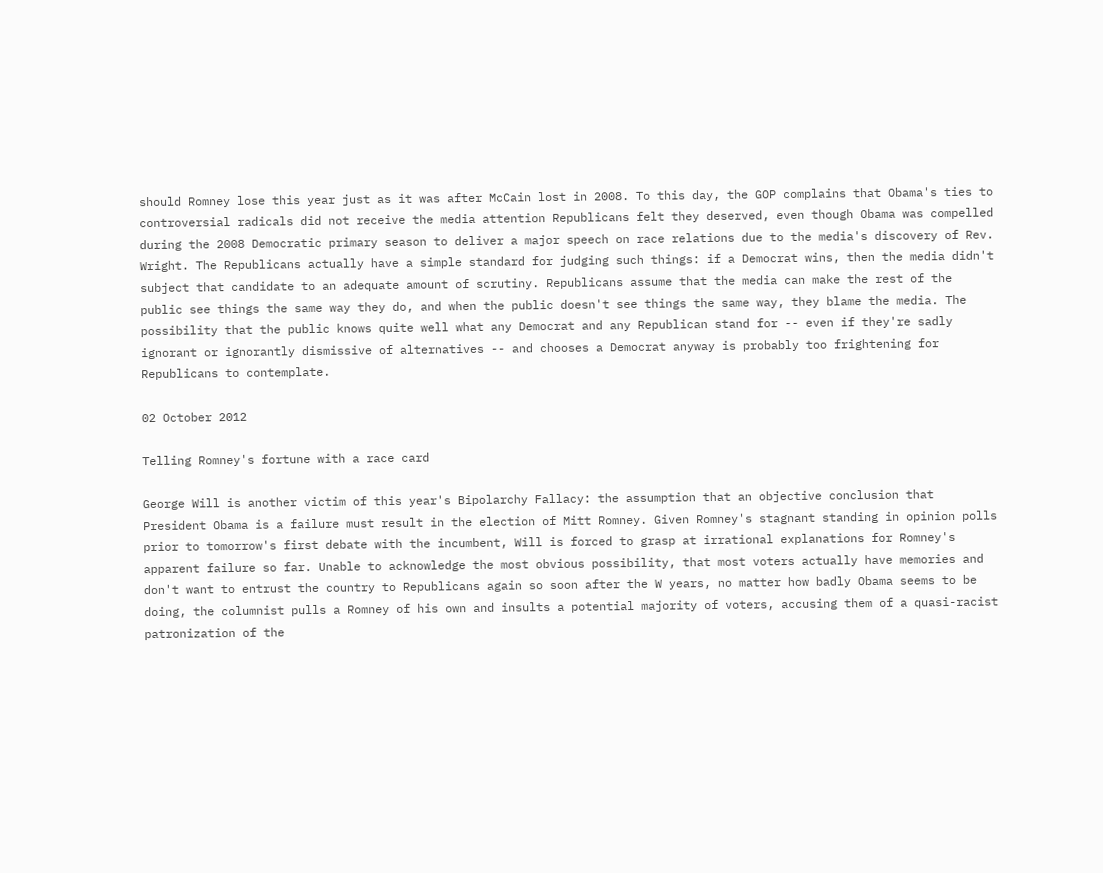should Romney lose this year just as it was after McCain lost in 2008. To this day, the GOP complains that Obama's ties to controversial radicals did not receive the media attention Republicans felt they deserved, even though Obama was compelled during the 2008 Democratic primary season to deliver a major speech on race relations due to the media's discovery of Rev. Wright. The Republicans actually have a simple standard for judging such things: if a Democrat wins, then the media didn't subject that candidate to an adequate amount of scrutiny. Republicans assume that the media can make the rest of the public see things the same way they do, and when the public doesn't see things the same way, they blame the media. The possibility that the public knows quite well what any Democrat and any Republican stand for -- even if they're sadly ignorant or ignorantly dismissive of alternatives -- and chooses a Democrat anyway is probably too frightening for Republicans to contemplate.

02 October 2012

Telling Romney's fortune with a race card

George Will is another victim of this year's Bipolarchy Fallacy: the assumption that an objective conclusion that President Obama is a failure must result in the election of Mitt Romney. Given Romney's stagnant standing in opinion polls prior to tomorrow's first debate with the incumbent, Will is forced to grasp at irrational explanations for Romney's apparent failure so far. Unable to acknowledge the most obvious possibility, that most voters actually have memories and don't want to entrust the country to Republicans again so soon after the W years, no matter how badly Obama seems to be doing, the columnist pulls a Romney of his own and insults a potential majority of voters, accusing them of a quasi-racist patronization of the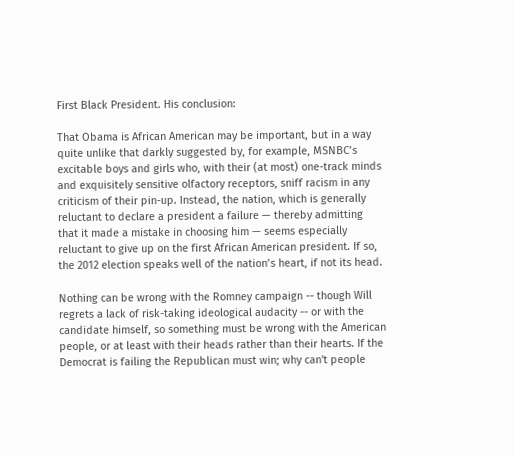First Black President. His conclusion:

That Obama is African American may be important, but in a way quite unlike that darkly suggested by, for example, MSNBC’s excitable boys and girls who, with their (at most) one-track minds and exquisitely sensitive olfactory receptors, sniff racism in any criticism of their pin-up. Instead, the nation, which is generally reluctant to declare a president a failure — thereby admitting that it made a mistake in choosing him — seems especially reluctant to give up on the first African American president. If so, the 2012 election speaks well of the nation’s heart, if not its head.

Nothing can be wrong with the Romney campaign -- though Will regrets a lack of risk-taking ideological audacity -- or with the candidate himself, so something must be wrong with the American people, or at least with their heads rather than their hearts. If the Democrat is failing the Republican must win; why can't people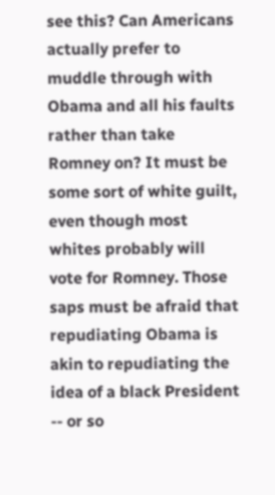see this? Can Americans actually prefer to muddle through with Obama and all his faults rather than take Romney on? It must be some sort of white guilt, even though most whites probably will vote for Romney. Those saps must be afraid that repudiating Obama is akin to repudiating the idea of a black President -- or so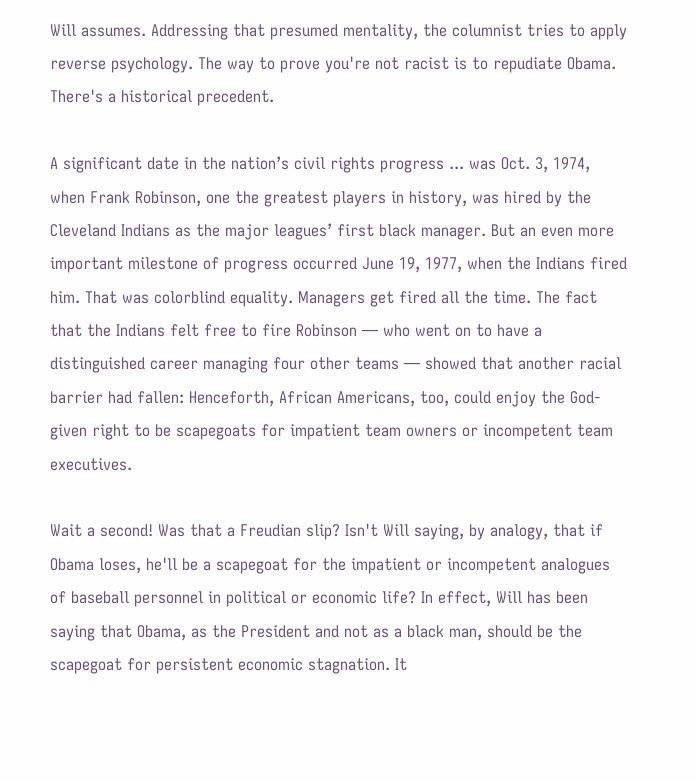Will assumes. Addressing that presumed mentality, the columnist tries to apply reverse psychology. The way to prove you're not racist is to repudiate Obama. There's a historical precedent.

A significant date in the nation’s civil rights progress ... was Oct. 3, 1974, when Frank Robinson, one the greatest players in history, was hired by the Cleveland Indians as the major leagues’ first black manager. But an even more important milestone of progress occurred June 19, 1977, when the Indians fired him. That was colorblind equality. Managers get fired all the time. The fact that the Indians felt free to fire Robinson — who went on to have a distinguished career managing four other teams — showed that another racial barrier had fallen: Henceforth, African Americans, too, could enjoy the God-given right to be scapegoats for impatient team owners or incompetent team executives.

Wait a second! Was that a Freudian slip? Isn't Will saying, by analogy, that if Obama loses, he'll be a scapegoat for the impatient or incompetent analogues of baseball personnel in political or economic life? In effect, Will has been saying that Obama, as the President and not as a black man, should be the scapegoat for persistent economic stagnation. It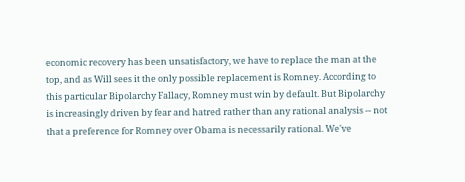economic recovery has been unsatisfactory, we have to replace the man at the top, and as Will sees it the only possible replacement is Romney. According to this particular Bipolarchy Fallacy, Romney must win by default. But Bipolarchy is increasingly driven by fear and hatred rather than any rational analysis -- not that a preference for Romney over Obama is necessarily rational. We've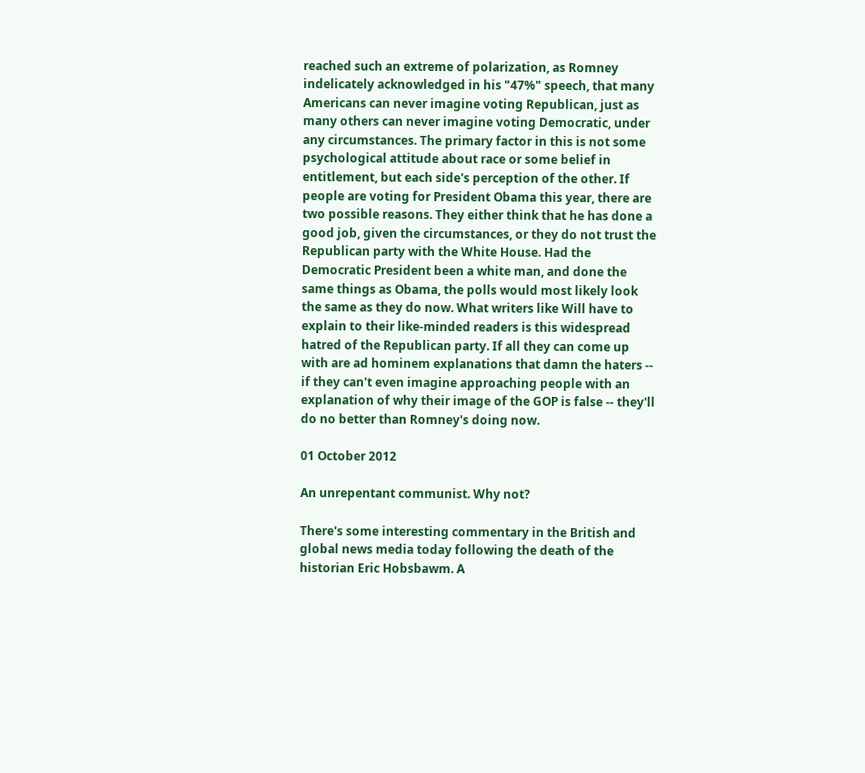reached such an extreme of polarization, as Romney indelicately acknowledged in his "47%" speech, that many Americans can never imagine voting Republican, just as many others can never imagine voting Democratic, under any circumstances. The primary factor in this is not some psychological attitude about race or some belief in entitlement, but each side's perception of the other. If people are voting for President Obama this year, there are two possible reasons. They either think that he has done a good job, given the circumstances, or they do not trust the Republican party with the White House. Had the Democratic President been a white man, and done the same things as Obama, the polls would most likely look the same as they do now. What writers like Will have to explain to their like-minded readers is this widespread hatred of the Republican party. If all they can come up with are ad hominem explanations that damn the haters -- if they can't even imagine approaching people with an explanation of why their image of the GOP is false -- they'll do no better than Romney's doing now.

01 October 2012

An unrepentant communist. Why not?

There's some interesting commentary in the British and global news media today following the death of the historian Eric Hobsbawm. A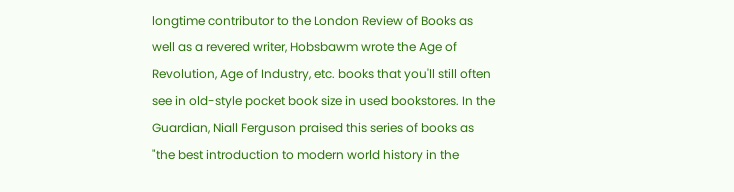longtime contributor to the London Review of Books as well as a revered writer, Hobsbawm wrote the Age of Revolution, Age of Industry, etc. books that you'll still often see in old-style pocket book size in used bookstores. In the Guardian, Niall Ferguson praised this series of books as "the best introduction to modern world history in the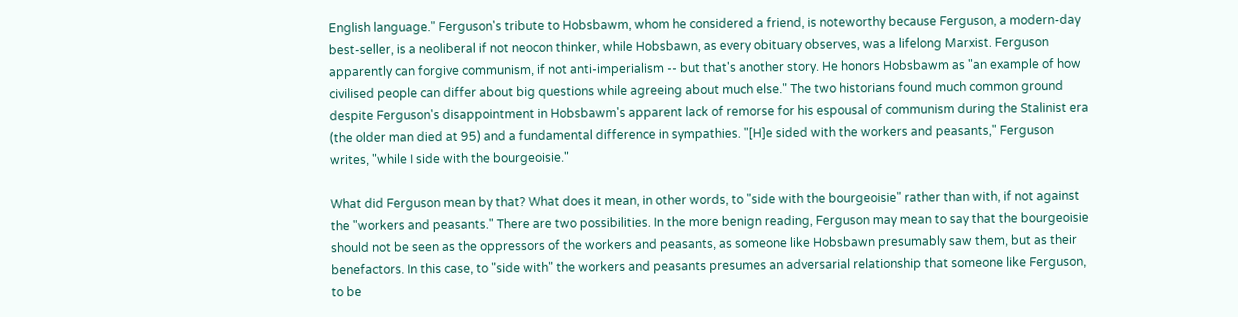English language." Ferguson's tribute to Hobsbawm, whom he considered a friend, is noteworthy because Ferguson, a modern-day best-seller, is a neoliberal if not neocon thinker, while Hobsbawn, as every obituary observes, was a lifelong Marxist. Ferguson apparently can forgive communism, if not anti-imperialism -- but that's another story. He honors Hobsbawm as "an example of how civilised people can differ about big questions while agreeing about much else." The two historians found much common ground despite Ferguson's disappointment in Hobsbawm's apparent lack of remorse for his espousal of communism during the Stalinist era (the older man died at 95) and a fundamental difference in sympathies. "[H]e sided with the workers and peasants," Ferguson writes, "while I side with the bourgeoisie."

What did Ferguson mean by that? What does it mean, in other words, to "side with the bourgeoisie" rather than with, if not against the "workers and peasants." There are two possibilities. In the more benign reading, Ferguson may mean to say that the bourgeoisie should not be seen as the oppressors of the workers and peasants, as someone like Hobsbawn presumably saw them, but as their benefactors. In this case, to "side with" the workers and peasants presumes an adversarial relationship that someone like Ferguson, to be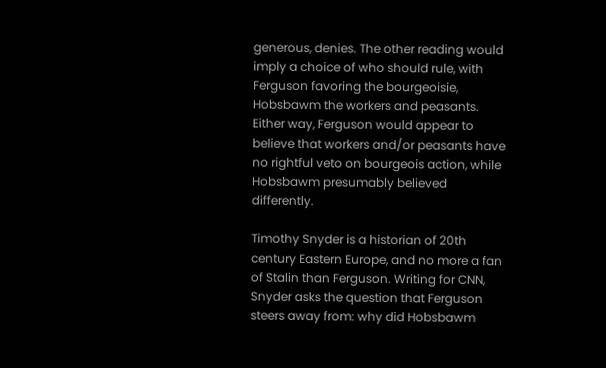generous, denies. The other reading would imply a choice of who should rule, with Ferguson favoring the bourgeoisie, Hobsbawm the workers and peasants. Either way, Ferguson would appear to believe that workers and/or peasants have no rightful veto on bourgeois action, while Hobsbawm presumably believed differently.

Timothy Snyder is a historian of 20th century Eastern Europe, and no more a fan of Stalin than Ferguson. Writing for CNN, Snyder asks the question that Ferguson steers away from: why did Hobsbawm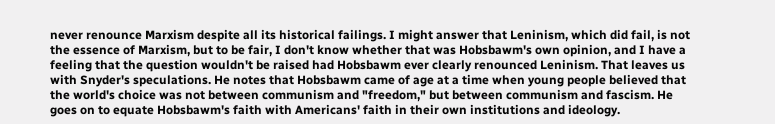never renounce Marxism despite all its historical failings. I might answer that Leninism, which did fail, is not the essence of Marxism, but to be fair, I don't know whether that was Hobsbawm's own opinion, and I have a feeling that the question wouldn't be raised had Hobsbawm ever clearly renounced Leninism. That leaves us with Snyder's speculations. He notes that Hobsbawm came of age at a time when young people believed that the world's choice was not between communism and "freedom," but between communism and fascism. He goes on to equate Hobsbawm's faith with Americans' faith in their own institutions and ideology.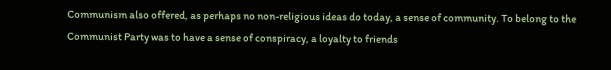Communism also offered, as perhaps no non-religious ideas do today, a sense of community. To belong to the Communist Party was to have a sense of conspiracy, a loyalty to friends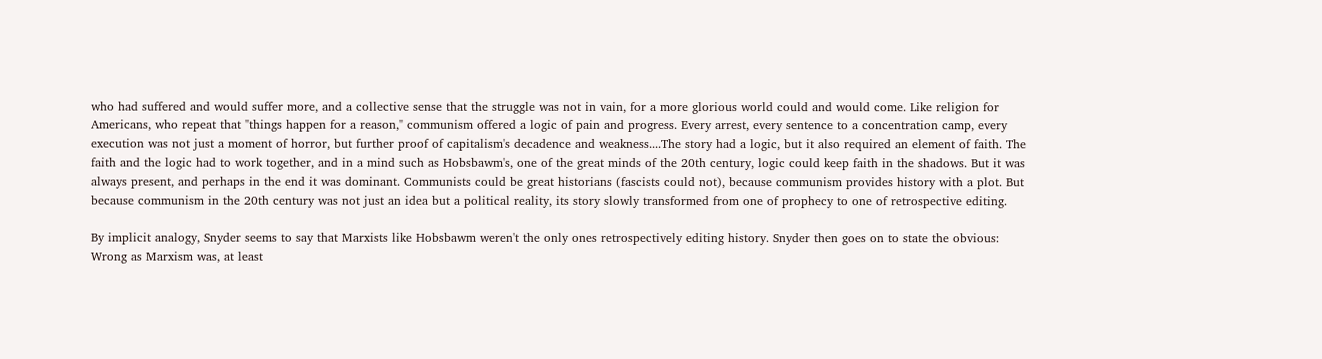who had suffered and would suffer more, and a collective sense that the struggle was not in vain, for a more glorious world could and would come. Like religion for Americans, who repeat that "things happen for a reason," communism offered a logic of pain and progress. Every arrest, every sentence to a concentration camp, every execution was not just a moment of horror, but further proof of capitalism's decadence and weakness....The story had a logic, but it also required an element of faith. The faith and the logic had to work together, and in a mind such as Hobsbawm's, one of the great minds of the 20th century, logic could keep faith in the shadows. But it was always present, and perhaps in the end it was dominant. Communists could be great historians (fascists could not), because communism provides history with a plot. But because communism in the 20th century was not just an idea but a political reality, its story slowly transformed from one of prophecy to one of retrospective editing.

By implicit analogy, Snyder seems to say that Marxists like Hobsbawm weren't the only ones retrospectively editing history. Snyder then goes on to state the obvious: Wrong as Marxism was, at least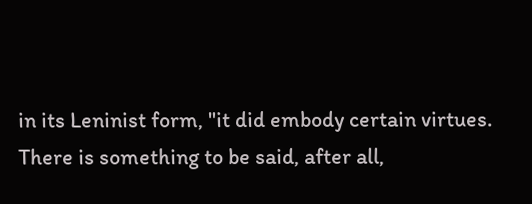in its Leninist form, "it did embody certain virtues. There is something to be said, after all,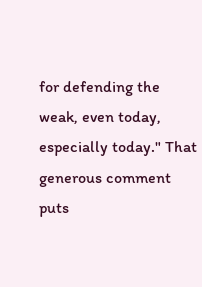for defending the weak, even today, especially today." That generous comment puts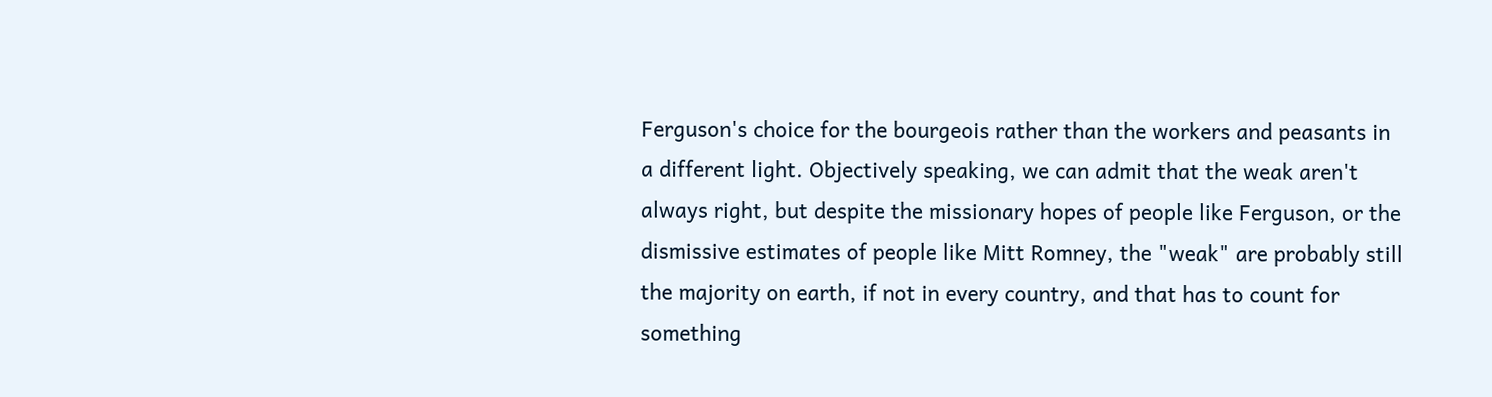Ferguson's choice for the bourgeois rather than the workers and peasants in a different light. Objectively speaking, we can admit that the weak aren't always right, but despite the missionary hopes of people like Ferguson, or the dismissive estimates of people like Mitt Romney, the "weak" are probably still the majority on earth, if not in every country, and that has to count for something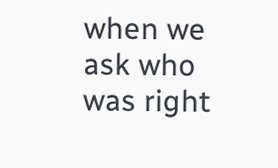when we ask who was right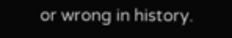or wrong in history.